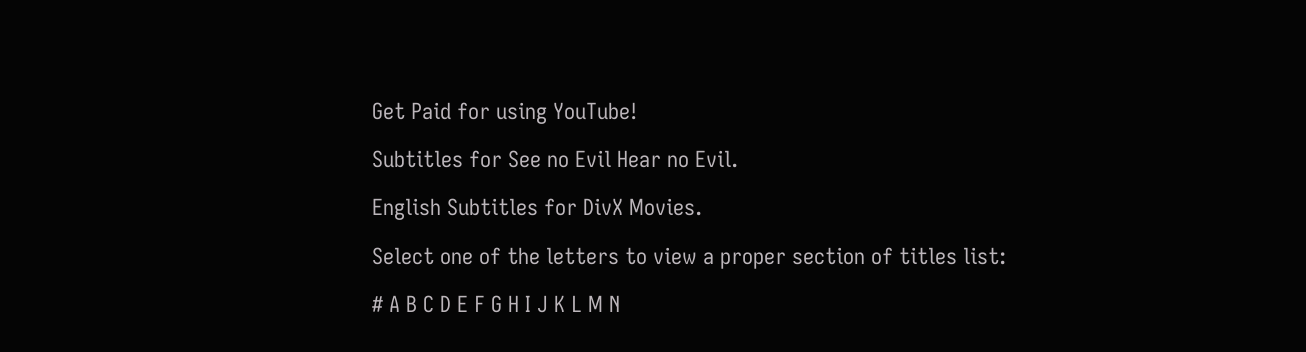Get Paid for using YouTube!

Subtitles for See no Evil Hear no Evil.

English Subtitles for DivX Movies.

Select one of the letters to view a proper section of titles list:

# A B C D E F G H I J K L M N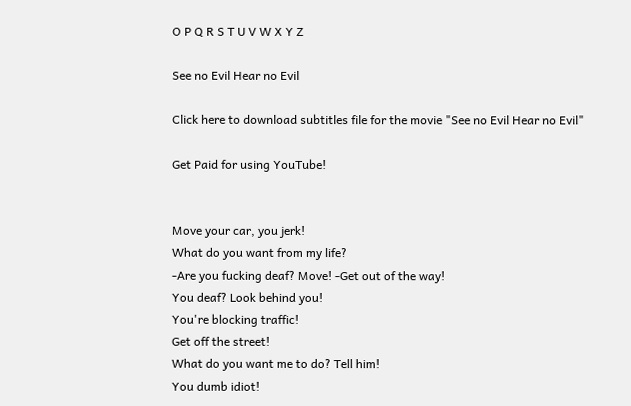O P Q R S T U V W X Y Z

See no Evil Hear no Evil

Click here to download subtitles file for the movie "See no Evil Hear no Evil"

Get Paid for using YouTube!


Move your car, you jerk!
What do you want from my life?
-Are you fucking deaf? Move! -Get out of the way!
You deaf? Look behind you!
You're blocking traffic!
Get off the street!
What do you want me to do? Tell him!
You dumb idiot!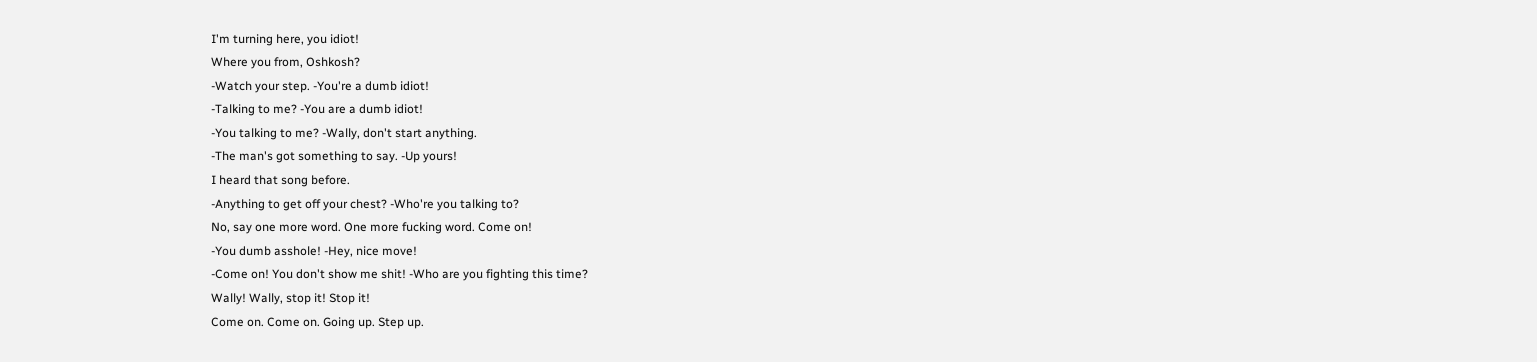I'm turning here, you idiot!
Where you from, Oshkosh?
-Watch your step. -You're a dumb idiot!
-Talking to me? -You are a dumb idiot!
-You talking to me? -Wally, don't start anything.
-The man's got something to say. -Up yours!
I heard that song before.
-Anything to get off your chest? -Who're you talking to?
No, say one more word. One more fucking word. Come on!
-You dumb asshole! -Hey, nice move!
-Come on! You don't show me shit! -Who are you fighting this time?
Wally! Wally, stop it! Stop it!
Come on. Come on. Going up. Step up.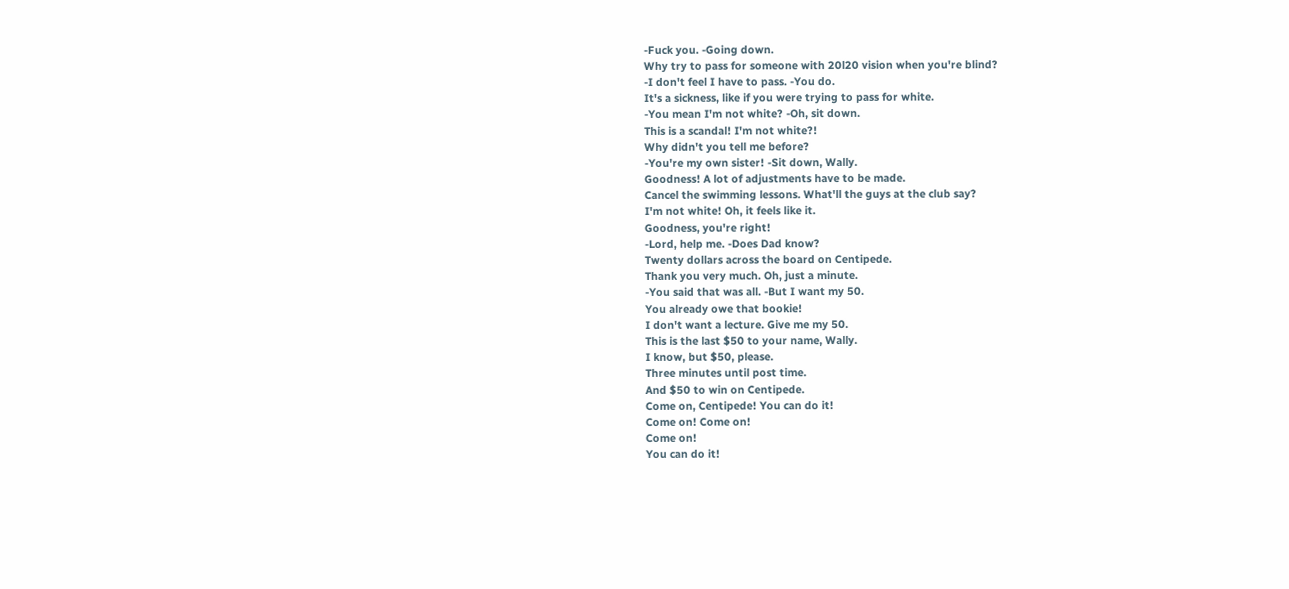-Fuck you. -Going down.
Why try to pass for someone with 20l20 vision when you're blind?
-I don't feel I have to pass. -You do.
It's a sickness, like if you were trying to pass for white.
-You mean I'm not white? -Oh, sit down.
This is a scandal! I'm not white?!
Why didn't you tell me before?
-You're my own sister! -Sit down, Wally.
Goodness! A lot of adjustments have to be made.
Cancel the swimming lessons. What'll the guys at the club say?
I'm not white! Oh, it feels like it.
Goodness, you're right!
-Lord, help me. -Does Dad know?
Twenty dollars across the board on Centipede.
Thank you very much. Oh, just a minute.
-You said that was all. -But I want my 50.
You already owe that bookie!
I don't want a lecture. Give me my 50.
This is the last $50 to your name, Wally.
I know, but $50, please.
Three minutes until post time.
And $50 to win on Centipede.
Come on, Centipede! You can do it!
Come on! Come on!
Come on!
You can do it!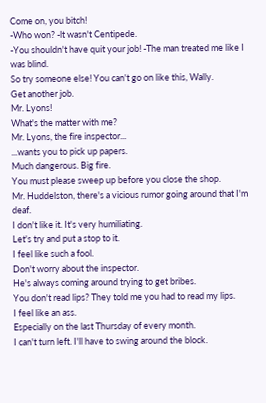Come on, you bitch!
-Who won? -lt wasn't Centipede.
-You shouldn't have quit your job! -The man treated me like I was blind.
So try someone else! You can't go on like this, Wally.
Get another job.
Mr. Lyons!
What's the matter with me?
Mr. Lyons, the fire inspector...
...wants you to pick up papers.
Much dangerous. Big fire.
You must please sweep up before you close the shop.
Mr. Huddelston, there's a vicious rumor going around that I'm deaf.
I don't like it. It's very humiliating.
Let's try and put a stop to it.
I feel like such a fool.
Don't worry about the inspector.
He's always coming around trying to get bribes.
You don't read lips? They told me you had to read my lips.
I feel like an ass.
Especially on the last Thursday of every month.
I can't turn left. I'll have to swing around the block.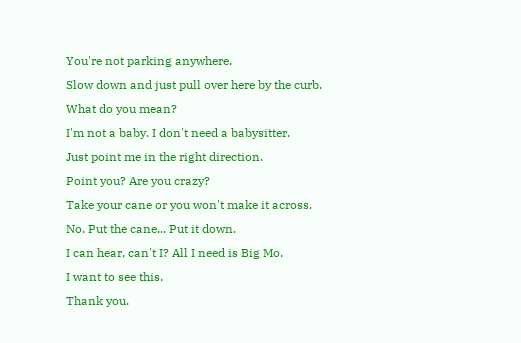You're not parking anywhere.
Slow down and just pull over here by the curb.
What do you mean?
I'm not a baby. I don't need a babysitter.
Just point me in the right direction.
Point you? Are you crazy?
Take your cane or you won't make it across.
No. Put the cane... Put it down.
I can hear, can't I? All I need is Big Mo.
I want to see this.
Thank you.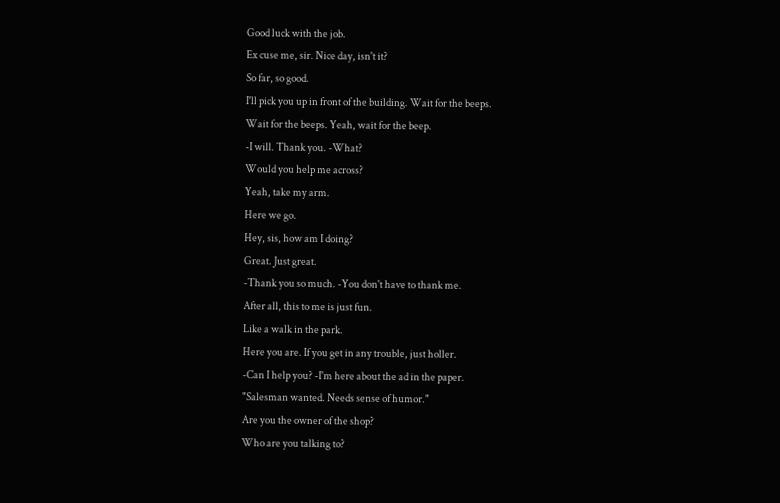Good luck with the job.
Ex cuse me, sir. Nice day, isn't it?
So far, so good.
I'll pick you up in front of the building. Wait for the beeps.
Wait for the beeps. Yeah, wait for the beep.
-I will. Thank you. -What?
Would you help me across?
Yeah, take my arm.
Here we go.
Hey, sis, how am I doing?
Great. Just great.
-Thank you so much. -You don't have to thank me.
After all, this to me is just fun.
Like a walk in the park.
Here you are. If you get in any trouble, just holler.
-Can I help you? -I'm here about the ad in the paper.
"Salesman wanted. Needs sense of humor."
Are you the owner of the shop?
Who are you talking to?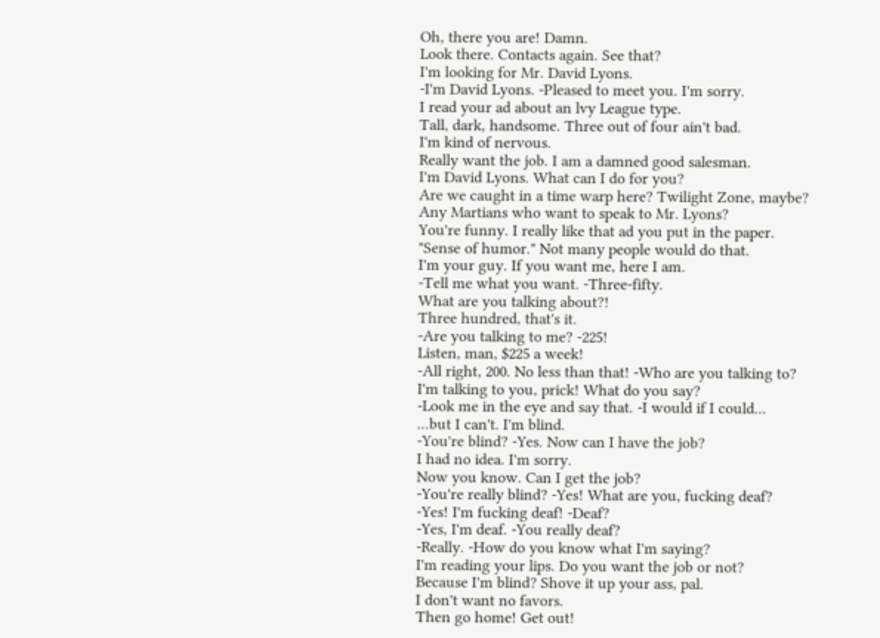Oh, there you are! Damn.
Look there. Contacts again. See that?
I'm looking for Mr. David Lyons.
-I'm David Lyons. -Pleased to meet you. I'm sorry.
I read your ad about an lvy League type.
Tall, dark, handsome. Three out of four ain't bad.
I'm kind of nervous.
Really want the job. I am a damned good salesman.
I'm David Lyons. What can I do for you?
Are we caught in a time warp here? Twilight Zone, maybe?
Any Martians who want to speak to Mr. Lyons?
You're funny. I really like that ad you put in the paper.
"Sense of humor." Not many people would do that.
I'm your guy. If you want me, here I am.
-Tell me what you want. -Three-fifty.
What are you talking about?!
Three hundred, that's it.
-Are you talking to me? -225!
Listen, man, $225 a week!
-All right, 200. No less than that! -Who are you talking to?
I'm talking to you, prick! What do you say?
-Look me in the eye and say that. -I would if I could...
...but I can't. I'm blind.
-You're blind? -Yes. Now can I have the job?
I had no idea. I'm sorry.
Now you know. Can I get the job?
-You're really blind? -Yes! What are you, fucking deaf?
-Yes! I'm fucking deaf! -Deaf?
-Yes, I'm deaf. -You really deaf?
-Really. -How do you know what I'm saying?
I'm reading your lips. Do you want the job or not?
Because I'm blind? Shove it up your ass, pal.
I don't want no favors.
Then go home! Get out!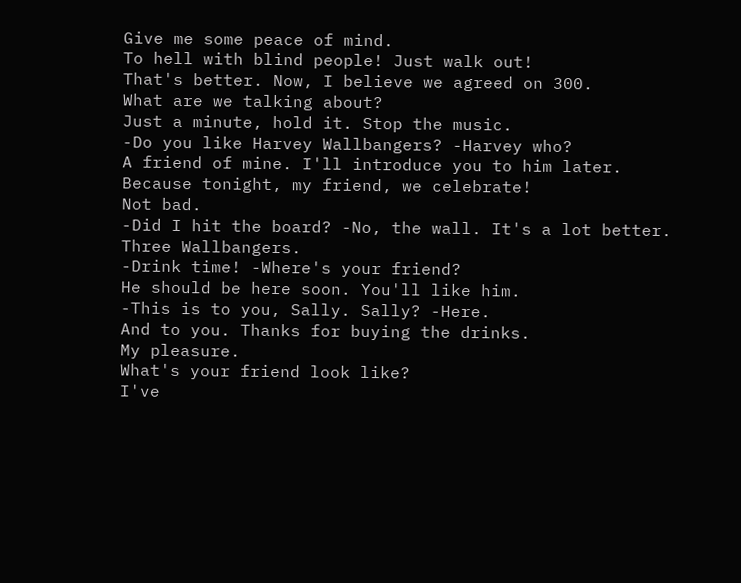Give me some peace of mind.
To hell with blind people! Just walk out!
That's better. Now, I believe we agreed on 300.
What are we talking about?
Just a minute, hold it. Stop the music.
-Do you like Harvey Wallbangers? -Harvey who?
A friend of mine. I'll introduce you to him later.
Because tonight, my friend, we celebrate!
Not bad.
-Did I hit the board? -No, the wall. It's a lot better.
Three Wallbangers.
-Drink time! -Where's your friend?
He should be here soon. You'll like him.
-This is to you, Sally. Sally? -Here.
And to you. Thanks for buying the drinks.
My pleasure.
What's your friend look like?
I've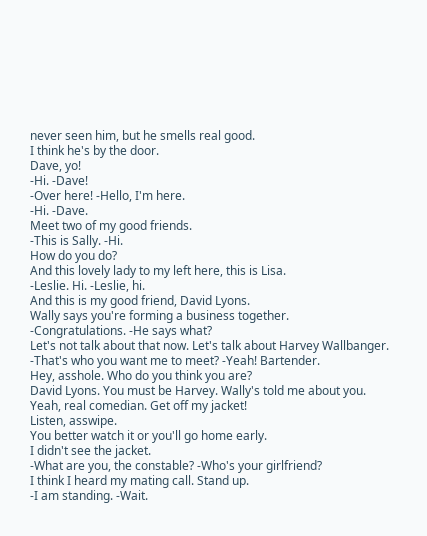never seen him, but he smells real good.
I think he's by the door.
Dave, yo!
-Hi. -Dave!
-Over here! -Hello, I'm here.
-Hi. -Dave.
Meet two of my good friends.
-This is Sally. -Hi.
How do you do?
And this lovely lady to my left here, this is Lisa.
-Leslie. Hi. -Leslie, hi.
And this is my good friend, David Lyons.
Wally says you're forming a business together.
-Congratulations. -He says what?
Let's not talk about that now. Let's talk about Harvey Wallbanger.
-That's who you want me to meet? -Yeah! Bartender.
Hey, asshole. Who do you think you are?
David Lyons. You must be Harvey. Wally's told me about you.
Yeah, real comedian. Get off my jacket!
Listen, asswipe.
You better watch it or you'll go home early.
I didn't see the jacket.
-What are you, the constable? -Who's your girlfriend?
I think I heard my mating call. Stand up.
-I am standing. -Wait.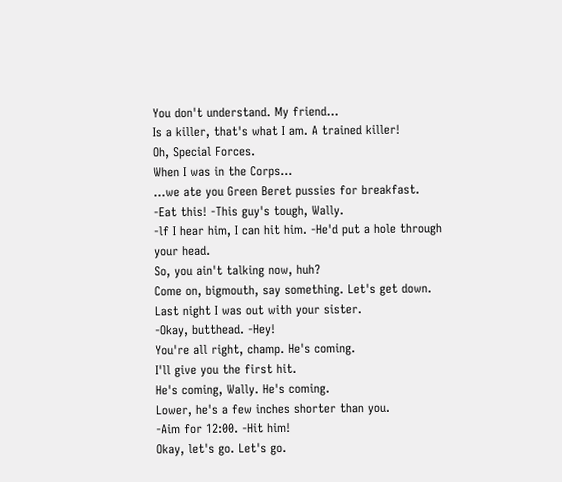You don't understand. My friend...
Is a killer, that's what I am. A trained killer!
Oh, Special Forces.
When I was in the Corps...
...we ate you Green Beret pussies for breakfast.
-Eat this! -This guy's tough, Wally.
-lf I hear him, I can hit him. -He'd put a hole through your head.
So, you ain't talking now, huh?
Come on, bigmouth, say something. Let's get down.
Last night I was out with your sister.
-Okay, butthead. -Hey!
You're all right, champ. He's coming.
I'll give you the first hit.
He's coming, Wally. He's coming.
Lower, he's a few inches shorter than you.
-Aim for 12:00. -Hit him!
Okay, let's go. Let's go.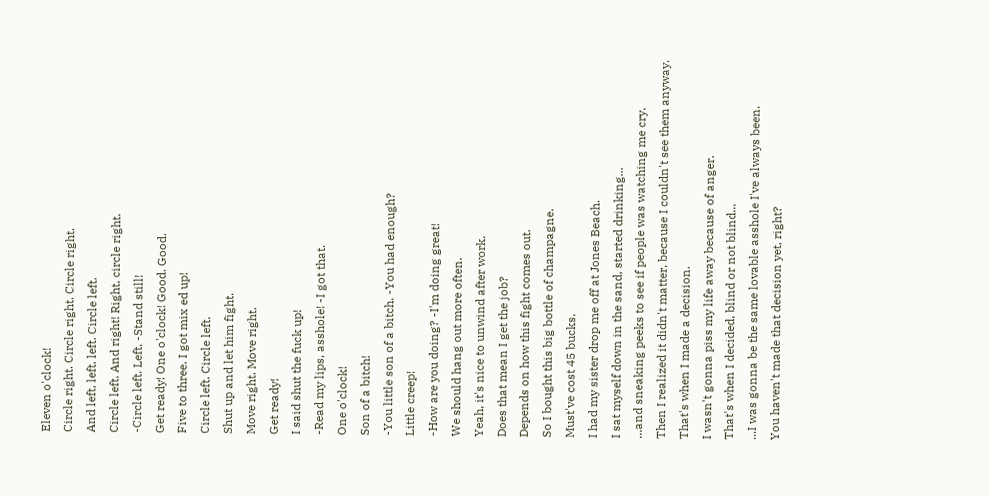Eleven o'clock!
Circle right. Circle right. Circle right.
And left, left, left. Circle left.
Circle left. And right! Right, circle right.
-Circle left. Left. -Stand still!
Get ready! One o'clock! Good. Good.
Five to three. I got mix ed up!
Circle left. Circle left.
Shut up and let him fight.
Move right. Move right.
Get ready!
I said shut the fuck up!
-Read my lips, asshole! -I got that.
One o'clock!
Son of a bitch!
-You little son of a bitch. -You had enough?
Little creep!
-How are you doing? -I'm doing great!
We should hang out more often.
Yeah, it's nice to unwind after work.
Does that mean I get the job?
Depends on how this fight comes out.
So I bought this big bottle of champagne.
Must've cost 45 bucks.
I had my sister drop me off at Jones Beach.
I sat myself down in the sand, started drinking...
...and sneaking peeks to see if people was watching me cry.
Then I realized it didn't matter, because I couldn't see them anyway.
That's when I made a decision.
I wasn't gonna piss my life away because of anger.
That's when I decided, blind or not blind...
...I was gonna be the same lovable asshole I've always been.
You haven't made that decision yet, right?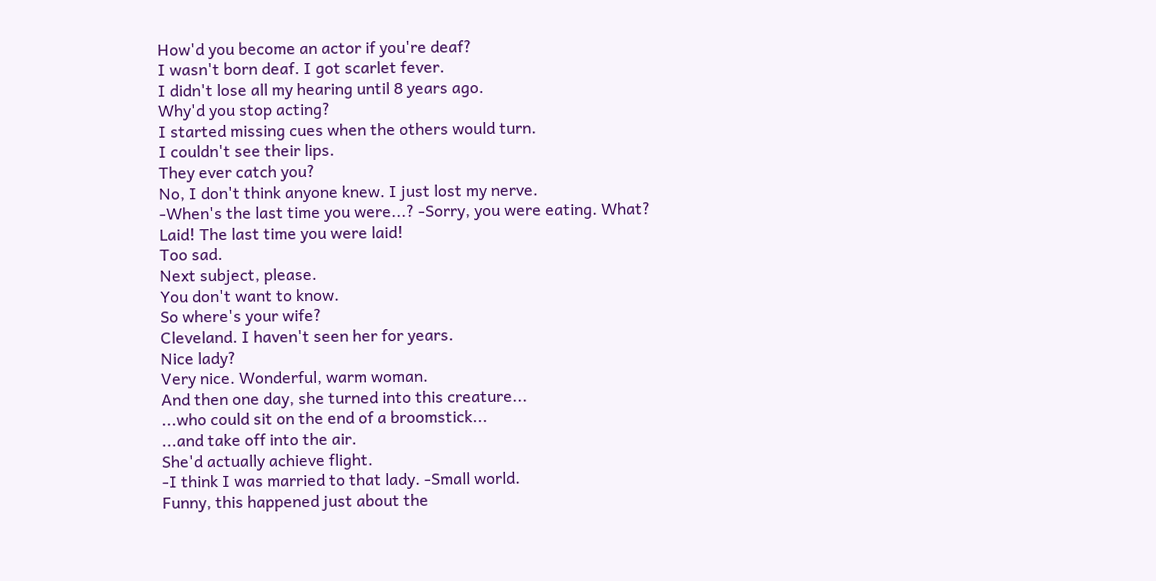How'd you become an actor if you're deaf?
I wasn't born deaf. I got scarlet fever.
I didn't lose all my hearing until 8 years ago.
Why'd you stop acting?
I started missing cues when the others would turn.
I couldn't see their lips.
They ever catch you?
No, I don't think anyone knew. I just lost my nerve.
-When's the last time you were...? -Sorry, you were eating. What?
Laid! The last time you were laid!
Too sad.
Next subject, please.
You don't want to know.
So where's your wife?
Cleveland. I haven't seen her for years.
Nice lady?
Very nice. Wonderful, warm woman.
And then one day, she turned into this creature...
...who could sit on the end of a broomstick...
...and take off into the air.
She'd actually achieve flight.
-I think I was married to that lady. -Small world.
Funny, this happened just about the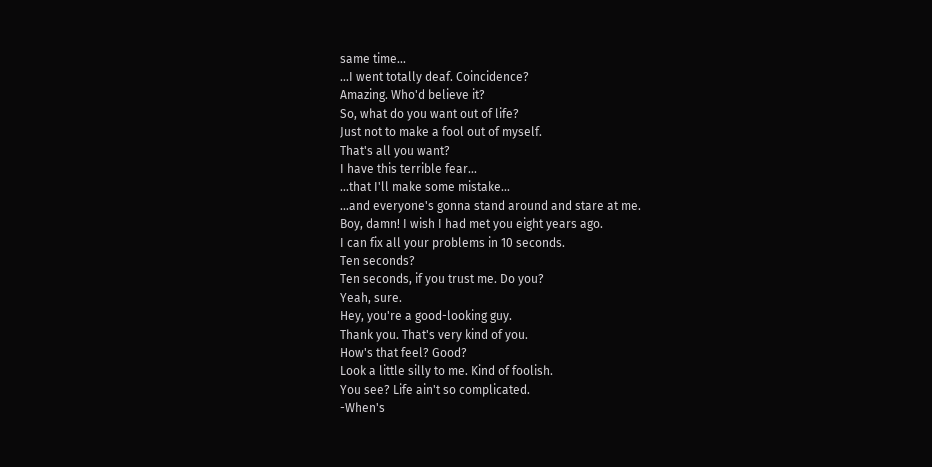same time...
...I went totally deaf. Coincidence?
Amazing. Who'd believe it?
So, what do you want out of life?
Just not to make a fool out of myself.
That's all you want?
I have this terrible fear...
...that I'll make some mistake...
...and everyone's gonna stand around and stare at me.
Boy, damn! I wish I had met you eight years ago.
I can fix all your problems in 10 seconds.
Ten seconds?
Ten seconds, if you trust me. Do you?
Yeah, sure.
Hey, you're a good-looking guy.
Thank you. That's very kind of you.
How's that feel? Good?
Look a little silly to me. Kind of foolish.
You see? Life ain't so complicated.
-When's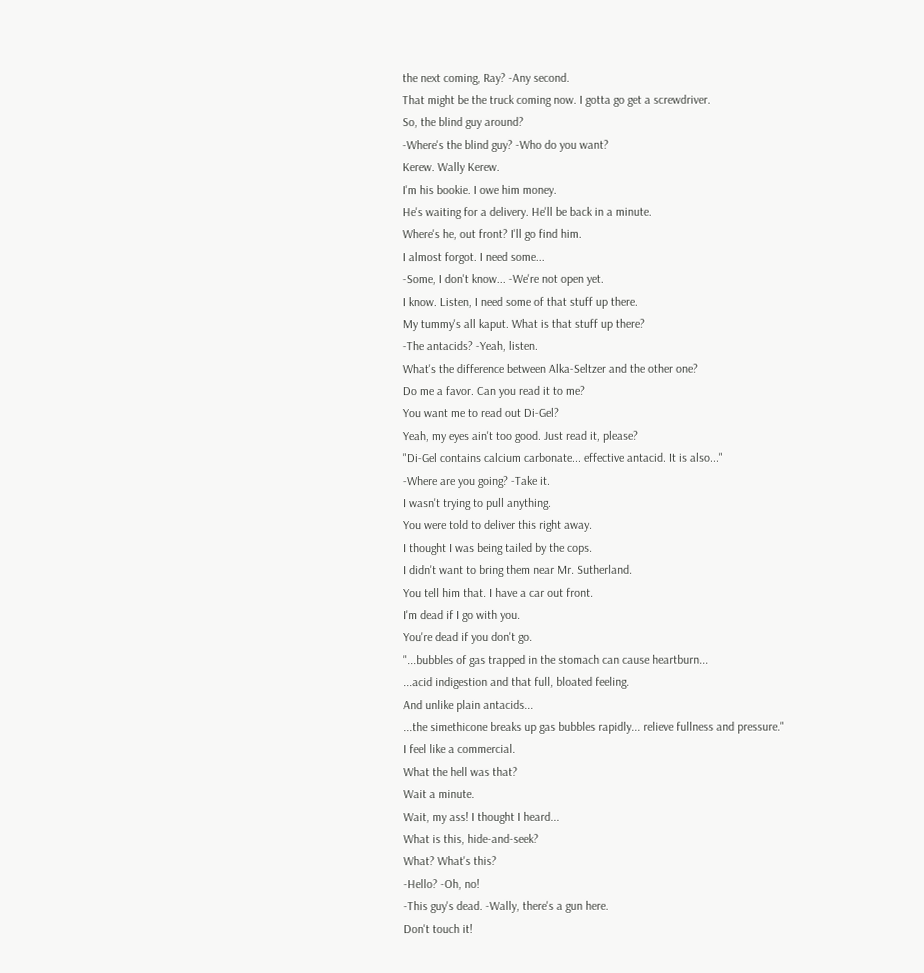the next coming, Ray? -Any second.
That might be the truck coming now. I gotta go get a screwdriver.
So, the blind guy around?
-Where's the blind guy? -Who do you want?
Kerew. Wally Kerew.
I'm his bookie. I owe him money.
He's waiting for a delivery. He'll be back in a minute.
Where's he, out front? I'll go find him.
I almost forgot. I need some...
-Some, I don't know... -We're not open yet.
I know. Listen, I need some of that stuff up there.
My tummy's all kaput. What is that stuff up there?
-The antacids? -Yeah, listen.
What's the difference between Alka-Seltzer and the other one?
Do me a favor. Can you read it to me?
You want me to read out Di-Gel?
Yeah, my eyes ain't too good. Just read it, please?
"Di-Gel contains calcium carbonate... effective antacid. It is also..."
-Where are you going? -Take it.
I wasn't trying to pull anything.
You were told to deliver this right away.
I thought I was being tailed by the cops.
I didn't want to bring them near Mr. Sutherland.
You tell him that. I have a car out front.
I'm dead if I go with you.
You're dead if you don't go.
"...bubbles of gas trapped in the stomach can cause heartburn...
...acid indigestion and that full, bloated feeling.
And unlike plain antacids...
...the simethicone breaks up gas bubbles rapidly... relieve fullness and pressure."
I feel like a commercial.
What the hell was that?
Wait a minute.
Wait, my ass! I thought I heard...
What is this, hide-and-seek?
What? What's this?
-Hello? -Oh, no!
-This guy's dead. -Wally, there's a gun here.
Don't touch it!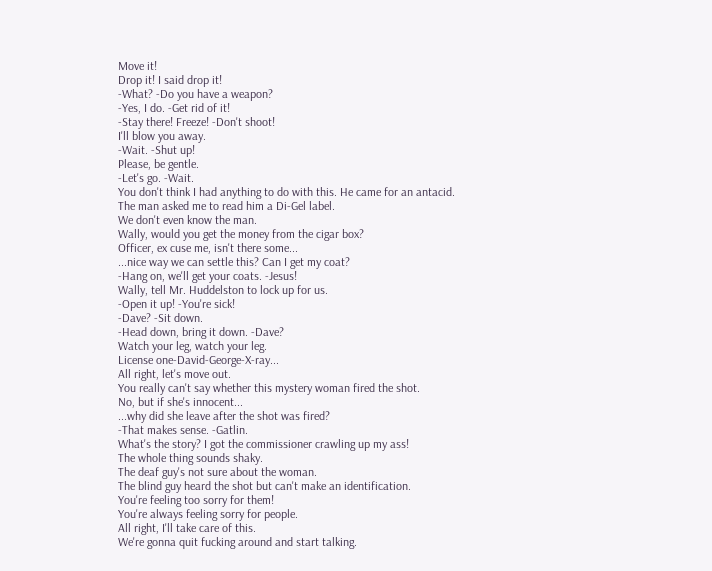Move it!
Drop it! I said drop it!
-What? -Do you have a weapon?
-Yes, I do. -Get rid of it!
-Stay there! Freeze! -Don't shoot!
I'll blow you away.
-Wait. -Shut up!
Please, be gentle.
-Let's go. -Wait.
You don't think I had anything to do with this. He came for an antacid.
The man asked me to read him a Di-Gel label.
We don't even know the man.
Wally, would you get the money from the cigar box?
Officer, ex cuse me, isn't there some...
...nice way we can settle this? Can I get my coat?
-Hang on, we'll get your coats. -Jesus!
Wally, tell Mr. Huddelston to lock up for us.
-Open it up! -You're sick!
-Dave? -Sit down.
-Head down, bring it down. -Dave?
Watch your leg, watch your leg.
License one-David-George-X-ray...
All right, let's move out.
You really can't say whether this mystery woman fired the shot.
No, but if she's innocent...
...why did she leave after the shot was fired?
-That makes sense. -Gatlin.
What's the story? I got the commissioner crawling up my ass!
The whole thing sounds shaky.
The deaf guy's not sure about the woman.
The blind guy heard the shot but can't make an identification.
You're feeling too sorry for them!
You're always feeling sorry for people.
All right, I'll take care of this.
We're gonna quit fucking around and start talking.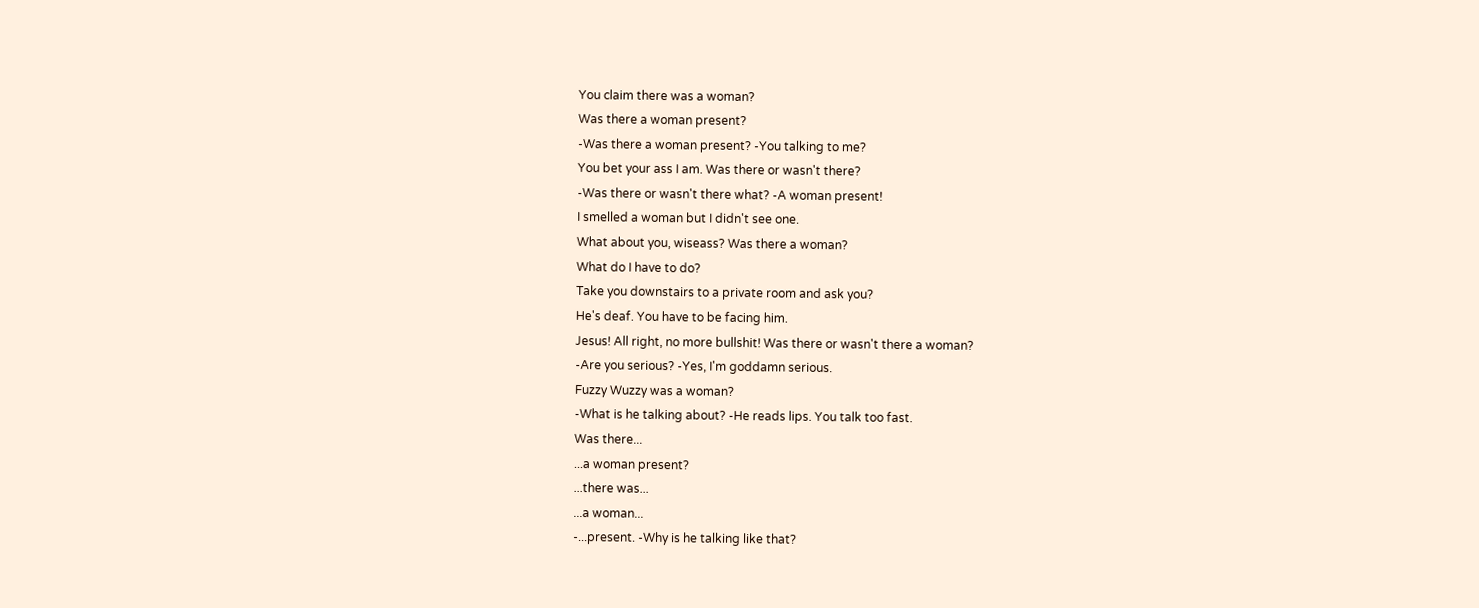You claim there was a woman?
Was there a woman present?
-Was there a woman present? -You talking to me?
You bet your ass I am. Was there or wasn't there?
-Was there or wasn't there what? -A woman present!
I smelled a woman but I didn't see one.
What about you, wiseass? Was there a woman?
What do I have to do?
Take you downstairs to a private room and ask you?
He's deaf. You have to be facing him.
Jesus! All right, no more bullshit! Was there or wasn't there a woman?
-Are you serious? -Yes, I'm goddamn serious.
Fuzzy Wuzzy was a woman?
-What is he talking about? -He reads lips. You talk too fast.
Was there...
...a woman present?
...there was...
...a woman...
-...present. -Why is he talking like that?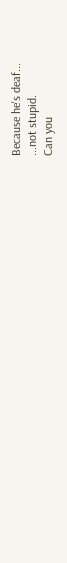Because he's deaf...
...not stupid.
Can you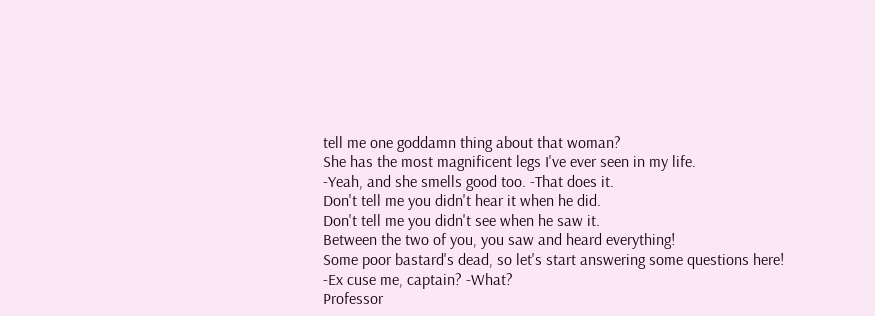tell me one goddamn thing about that woman?
She has the most magnificent legs I've ever seen in my life.
-Yeah, and she smells good too. -That does it.
Don't tell me you didn't hear it when he did.
Don't tell me you didn't see when he saw it.
Between the two of you, you saw and heard everything!
Some poor bastard's dead, so let's start answering some questions here!
-Ex cuse me, captain? -What?
Professor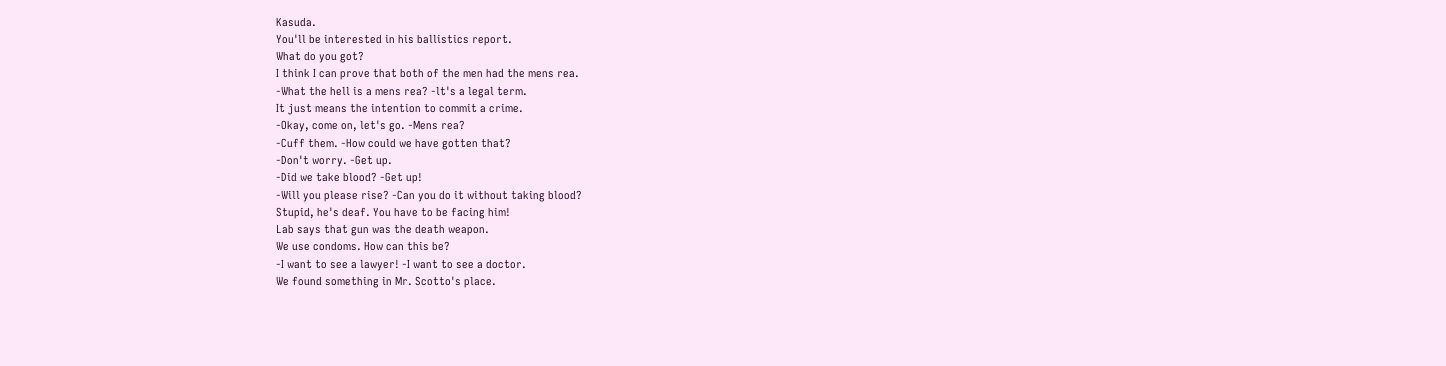Kasuda.
You'll be interested in his ballistics report.
What do you got?
I think I can prove that both of the men had the mens rea.
-What the hell is a mens rea? -lt's a legal term.
It just means the intention to commit a crime.
-Okay, come on, let's go. -Mens rea?
-Cuff them. -How could we have gotten that?
-Don't worry. -Get up.
-Did we take blood? -Get up!
-Will you please rise? -Can you do it without taking blood?
Stupid, he's deaf. You have to be facing him!
Lab says that gun was the death weapon.
We use condoms. How can this be?
-I want to see a lawyer! -I want to see a doctor.
We found something in Mr. Scotto's place.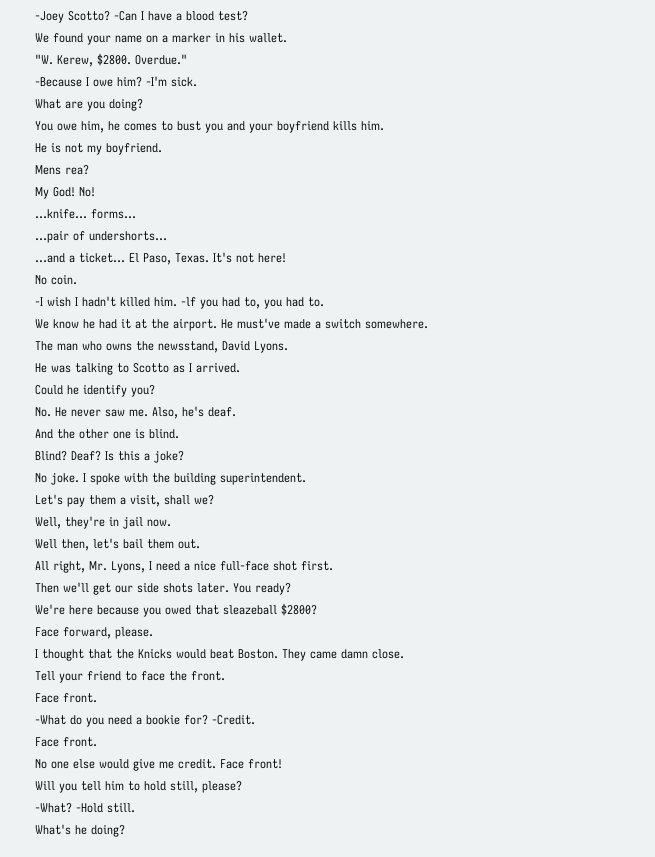-Joey Scotto? -Can I have a blood test?
We found your name on a marker in his wallet.
"W. Kerew, $2800. Overdue."
-Because I owe him? -I'm sick.
What are you doing?
You owe him, he comes to bust you and your boyfriend kills him.
He is not my boyfriend.
Mens rea?
My God! No!
...knife... forms...
...pair of undershorts...
...and a ticket... El Paso, Texas. It's not here!
No coin.
-I wish I hadn't killed him. -lf you had to, you had to.
We know he had it at the airport. He must've made a switch somewhere.
The man who owns the newsstand, David Lyons.
He was talking to Scotto as I arrived.
Could he identify you?
No. He never saw me. Also, he's deaf.
And the other one is blind.
Blind? Deaf? Is this a joke?
No joke. I spoke with the building superintendent.
Let's pay them a visit, shall we?
Well, they're in jail now.
Well then, let's bail them out.
All right, Mr. Lyons, I need a nice full-face shot first.
Then we'll get our side shots later. You ready?
We're here because you owed that sleazeball $2800?
Face forward, please.
I thought that the Knicks would beat Boston. They came damn close.
Tell your friend to face the front.
Face front.
-What do you need a bookie for? -Credit.
Face front.
No one else would give me credit. Face front!
Will you tell him to hold still, please?
-What? -Hold still.
What's he doing?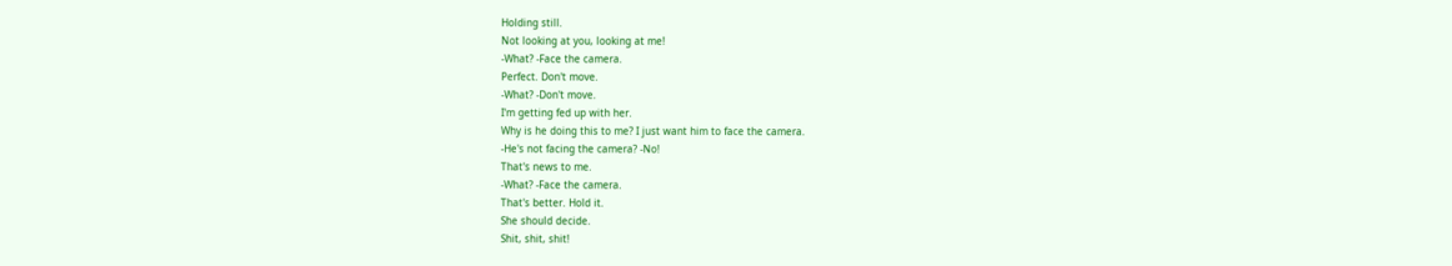Holding still.
Not looking at you, looking at me!
-What? -Face the camera.
Perfect. Don't move.
-What? -Don't move.
I'm getting fed up with her.
Why is he doing this to me? I just want him to face the camera.
-He's not facing the camera? -No!
That's news to me.
-What? -Face the camera.
That's better. Hold it.
She should decide.
Shit, shit, shit!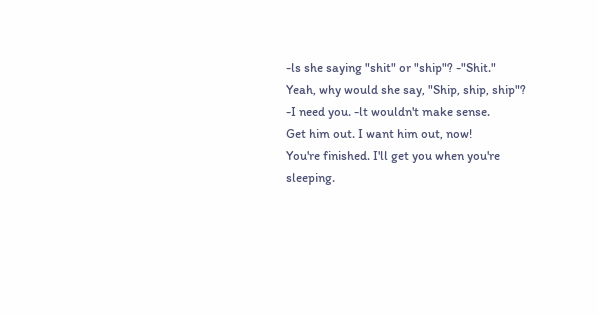-ls she saying "shit" or "ship"? -"Shit."
Yeah, why would she say, "Ship, ship, ship"?
-I need you. -lt wouldn't make sense.
Get him out. I want him out, now!
You're finished. I'll get you when you're sleeping.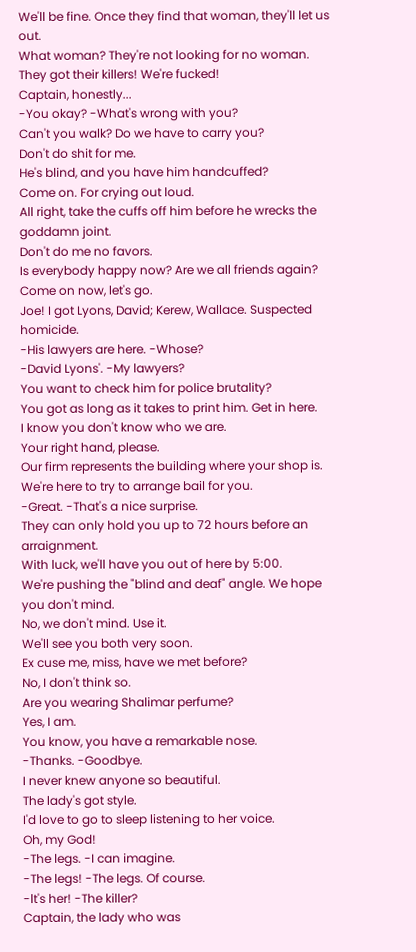We'll be fine. Once they find that woman, they'll let us out.
What woman? They're not looking for no woman.
They got their killers! We're fucked!
Captain, honestly...
-You okay? -What's wrong with you?
Can't you walk? Do we have to carry you?
Don't do shit for me.
He's blind, and you have him handcuffed?
Come on. For crying out loud.
All right, take the cuffs off him before he wrecks the goddamn joint.
Don't do me no favors.
Is everybody happy now? Are we all friends again?
Come on now, let's go.
Joe! I got Lyons, David; Kerew, Wallace. Suspected homicide.
-His lawyers are here. -Whose?
-David Lyons'. -My lawyers?
You want to check him for police brutality?
You got as long as it takes to print him. Get in here.
I know you don't know who we are.
Your right hand, please.
Our firm represents the building where your shop is.
We're here to try to arrange bail for you.
-Great. -That's a nice surprise.
They can only hold you up to 72 hours before an arraignment.
With luck, we'll have you out of here by 5:00.
We're pushing the "blind and deaf" angle. We hope you don't mind.
No, we don't mind. Use it.
We'll see you both very soon.
Ex cuse me, miss, have we met before?
No, I don't think so.
Are you wearing Shalimar perfume?
Yes, I am.
You know, you have a remarkable nose.
-Thanks. -Goodbye.
I never knew anyone so beautiful.
The lady's got style.
I'd love to go to sleep listening to her voice.
Oh, my God!
-The legs. -I can imagine.
-The legs! -The legs. Of course.
-lt's her! -The killer?
Captain, the lady who was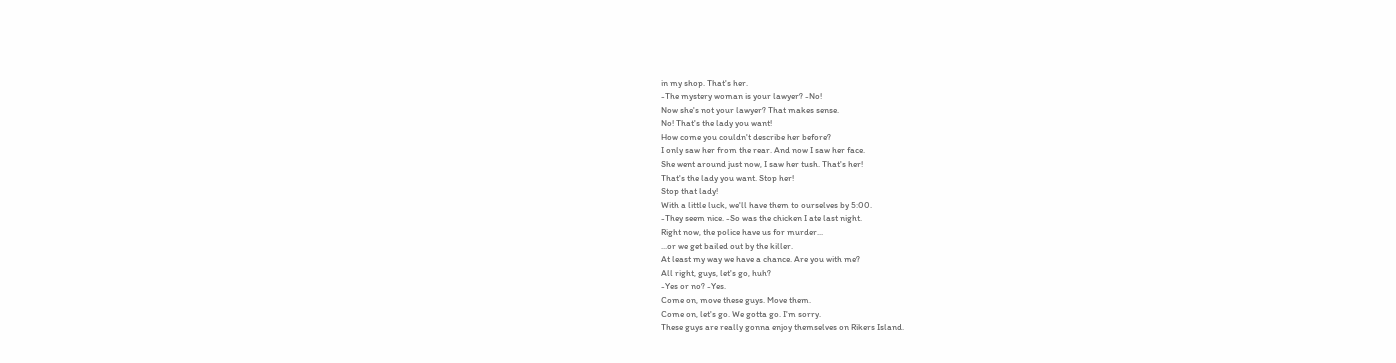in my shop. That's her.
-The mystery woman is your lawyer? -No!
Now she's not your lawyer? That makes sense.
No! That's the lady you want!
How come you couldn't describe her before?
I only saw her from the rear. And now I saw her face.
She went around just now, I saw her tush. That's her!
That's the lady you want. Stop her!
Stop that lady!
With a little luck, we'll have them to ourselves by 5:00.
-They seem nice. -So was the chicken I ate last night.
Right now, the police have us for murder...
...or we get bailed out by the killer.
At least my way we have a chance. Are you with me?
All right, guys, let's go, huh?
-Yes or no? -Yes.
Come on, move these guys. Move them.
Come on, let's go. We gotta go. I'm sorry.
These guys are really gonna enjoy themselves on Rikers Island.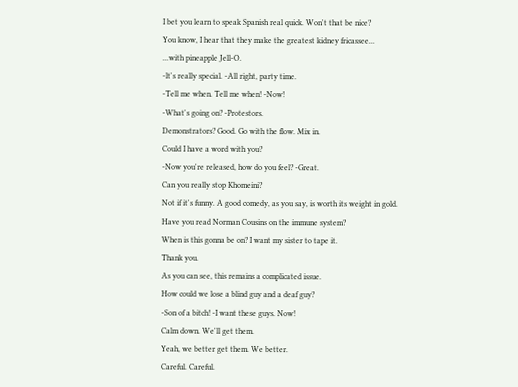I bet you learn to speak Spanish real quick. Won't that be nice?
You know, I hear that they make the greatest kidney fricassee...
...with pineapple Jell-O.
-lt's really special. -All right, party time.
-Tell me when. Tell me when! -Now!
-What's going on? -Protestors.
Demonstrators? Good. Go with the flow. Mix in.
Could I have a word with you?
-Now you're released, how do you feel? -Great.
Can you really stop Khomeini?
Not if it's funny. A good comedy, as you say, is worth its weight in gold.
Have you read Norman Cousins on the immune system?
When is this gonna be on? I want my sister to tape it.
Thank you.
As you can see, this remains a complicated issue.
How could we lose a blind guy and a deaf guy?
-Son of a bitch! -I want these guys. Now!
Calm down. We'll get them.
Yeah, we better get them. We better.
Careful. Careful.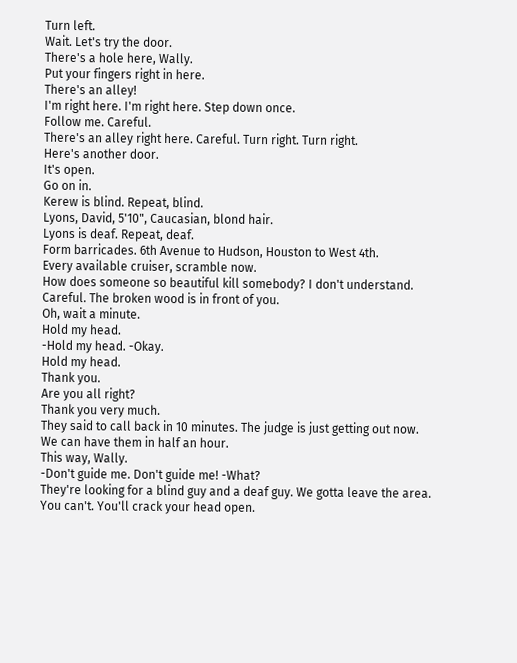Turn left.
Wait. Let's try the door.
There's a hole here, Wally.
Put your fingers right in here.
There's an alley!
I'm right here. I'm right here. Step down once.
Follow me. Careful.
There's an alley right here. Careful. Turn right. Turn right.
Here's another door.
It's open.
Go on in.
Kerew is blind. Repeat, blind.
Lyons, David, 5'10", Caucasian, blond hair.
Lyons is deaf. Repeat, deaf.
Form barricades. 6th Avenue to Hudson, Houston to West 4th.
Every available cruiser, scramble now.
How does someone so beautiful kill somebody? I don't understand.
Careful. The broken wood is in front of you.
Oh, wait a minute.
Hold my head.
-Hold my head. -Okay.
Hold my head.
Thank you.
Are you all right?
Thank you very much.
They said to call back in 10 minutes. The judge is just getting out now.
We can have them in half an hour.
This way, Wally.
-Don't guide me. Don't guide me! -What?
They're looking for a blind guy and a deaf guy. We gotta leave the area.
You can't. You'll crack your head open.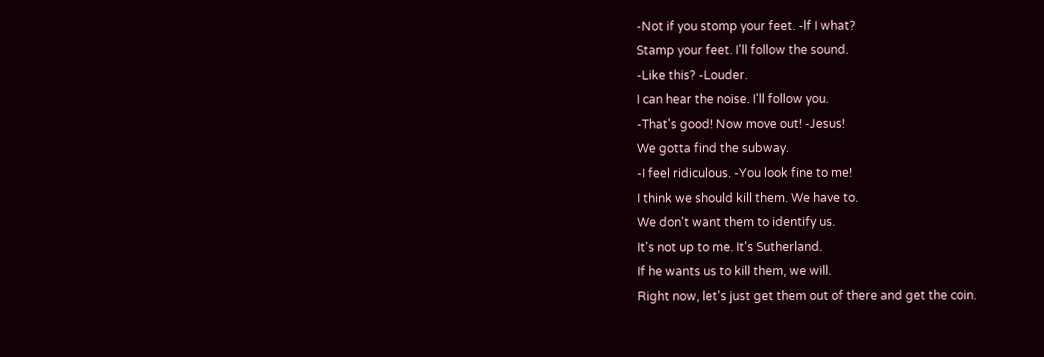-Not if you stomp your feet. -lf I what?
Stamp your feet. I'll follow the sound.
-Like this? -Louder.
I can hear the noise. I'll follow you.
-That's good! Now move out! -Jesus!
We gotta find the subway.
-I feel ridiculous. -You look fine to me!
I think we should kill them. We have to.
We don't want them to identify us.
It's not up to me. It's Sutherland.
If he wants us to kill them, we will.
Right now, let's just get them out of there and get the coin.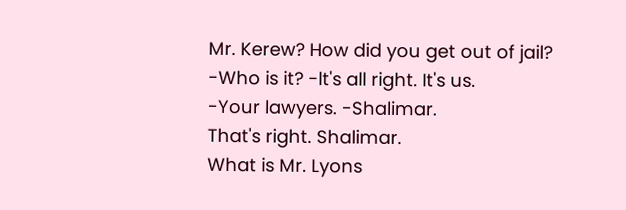Mr. Kerew? How did you get out of jail?
-Who is it? -lt's all right. It's us.
-Your lawyers. -Shalimar.
That's right. Shalimar.
What is Mr. Lyons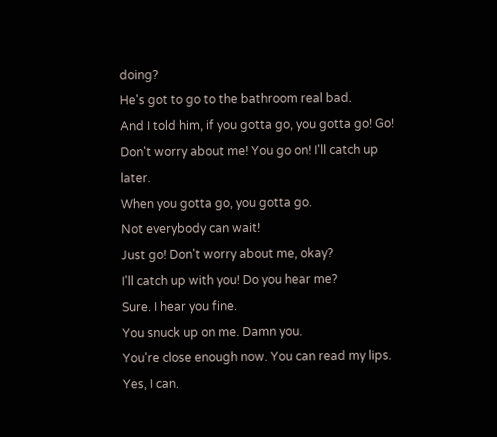doing?
He's got to go to the bathroom real bad.
And I told him, if you gotta go, you gotta go! Go!
Don't worry about me! You go on! I'll catch up later.
When you gotta go, you gotta go.
Not everybody can wait!
Just go! Don't worry about me, okay?
I'll catch up with you! Do you hear me?
Sure. I hear you fine.
You snuck up on me. Damn you.
You're close enough now. You can read my lips.
Yes, I can.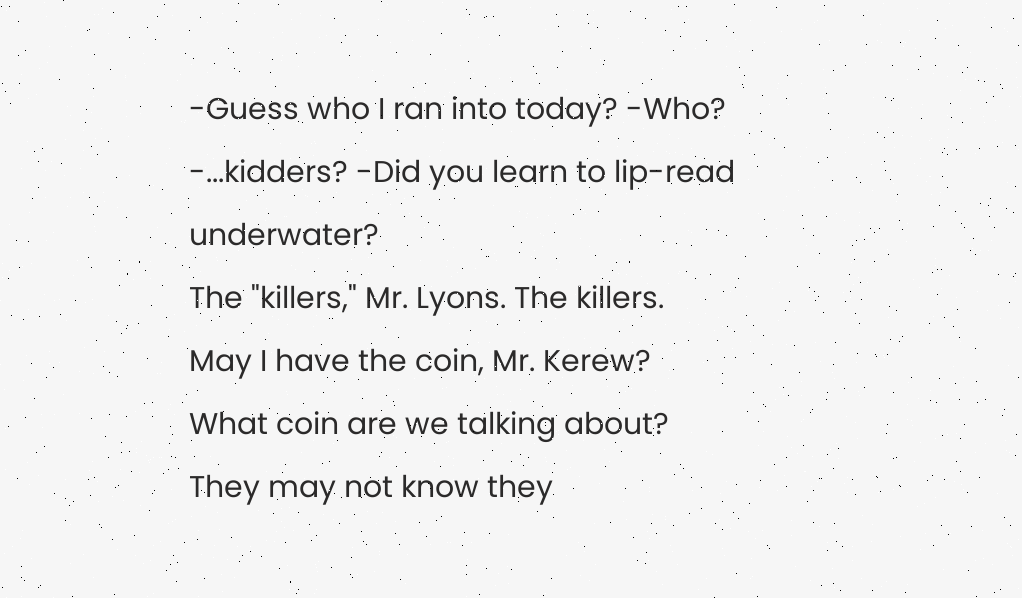-Guess who I ran into today? -Who?
-...kidders? -Did you learn to lip-read underwater?
The "killers," Mr. Lyons. The killers.
May I have the coin, Mr. Kerew?
What coin are we talking about?
They may not know they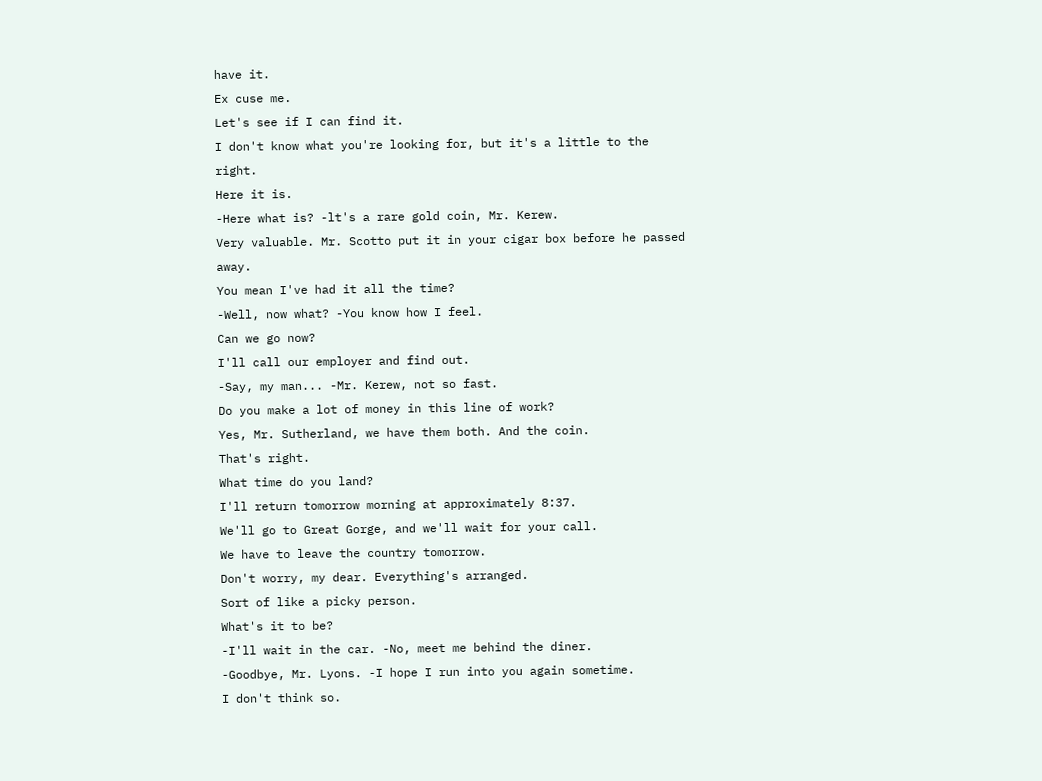have it.
Ex cuse me.
Let's see if I can find it.
I don't know what you're looking for, but it's a little to the right.
Here it is.
-Here what is? -lt's a rare gold coin, Mr. Kerew.
Very valuable. Mr. Scotto put it in your cigar box before he passed away.
You mean I've had it all the time?
-Well, now what? -You know how I feel.
Can we go now?
I'll call our employer and find out.
-Say, my man... -Mr. Kerew, not so fast.
Do you make a lot of money in this line of work?
Yes, Mr. Sutherland, we have them both. And the coin.
That's right.
What time do you land?
I'll return tomorrow morning at approximately 8:37.
We'll go to Great Gorge, and we'll wait for your call.
We have to leave the country tomorrow.
Don't worry, my dear. Everything's arranged.
Sort of like a picky person.
What's it to be?
-I'll wait in the car. -No, meet me behind the diner.
-Goodbye, Mr. Lyons. -I hope I run into you again sometime.
I don't think so.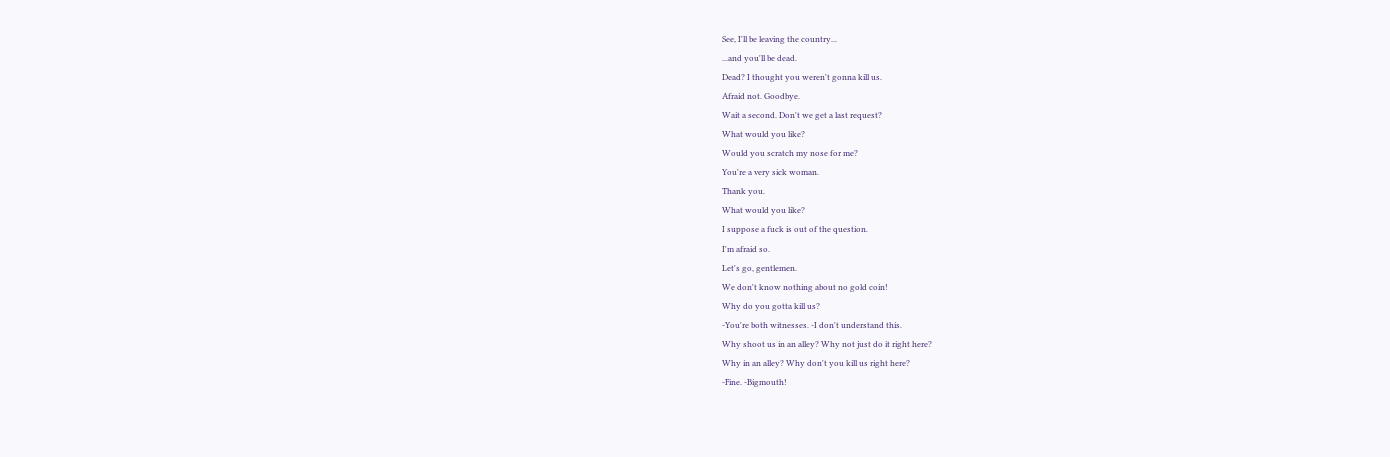See, I'll be leaving the country...
...and you'll be dead.
Dead? I thought you weren't gonna kill us.
Afraid not. Goodbye.
Wait a second. Don't we get a last request?
What would you like?
Would you scratch my nose for me?
You're a very sick woman.
Thank you.
What would you like?
I suppose a fuck is out of the question.
I'm afraid so.
Let's go, gentlemen.
We don't know nothing about no gold coin!
Why do you gotta kill us?
-You're both witnesses. -I don't understand this.
Why shoot us in an alley? Why not just do it right here?
Why in an alley? Why don't you kill us right here?
-Fine. -Bigmouth!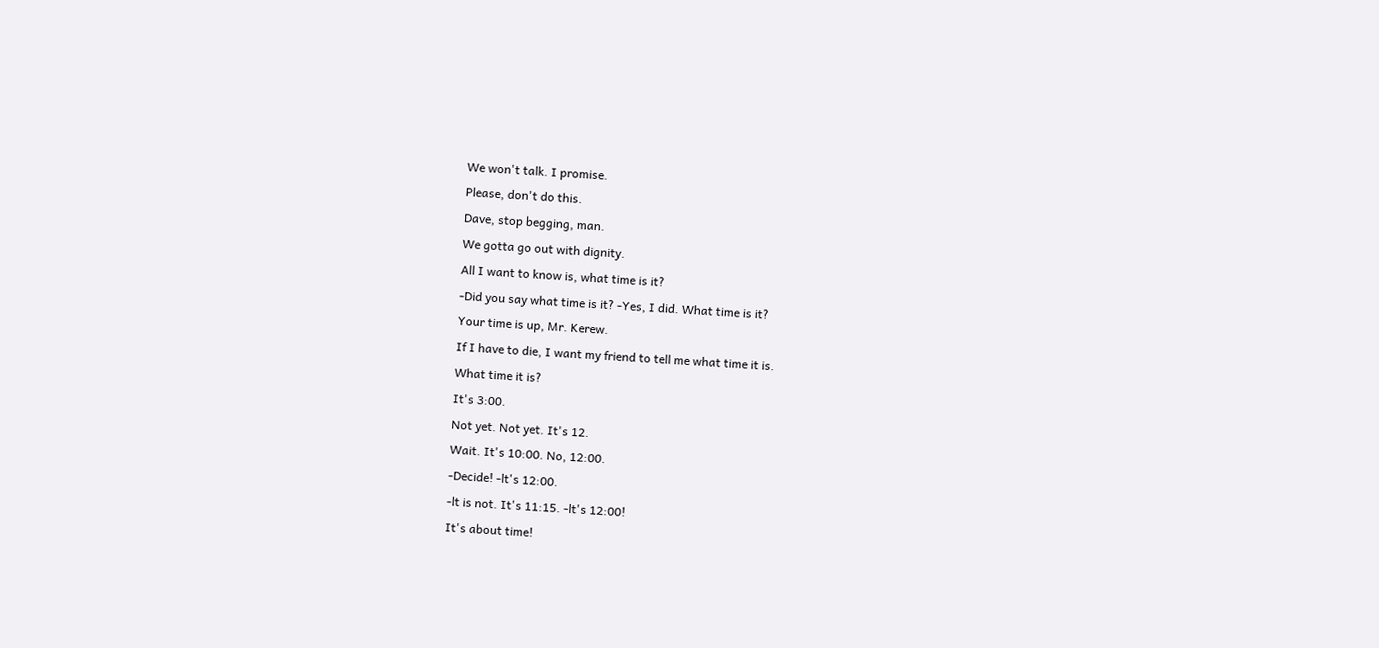We won't talk. I promise.
Please, don't do this.
Dave, stop begging, man.
We gotta go out with dignity.
All I want to know is, what time is it?
-Did you say what time is it? -Yes, I did. What time is it?
Your time is up, Mr. Kerew.
If I have to die, I want my friend to tell me what time it is.
What time it is?
It's 3:00.
Not yet. Not yet. It's 12.
Wait. It's 10:00. No, 12:00.
-Decide! -lt's 12:00.
-lt is not. It's 11:15. -lt's 12:00!
It's about time!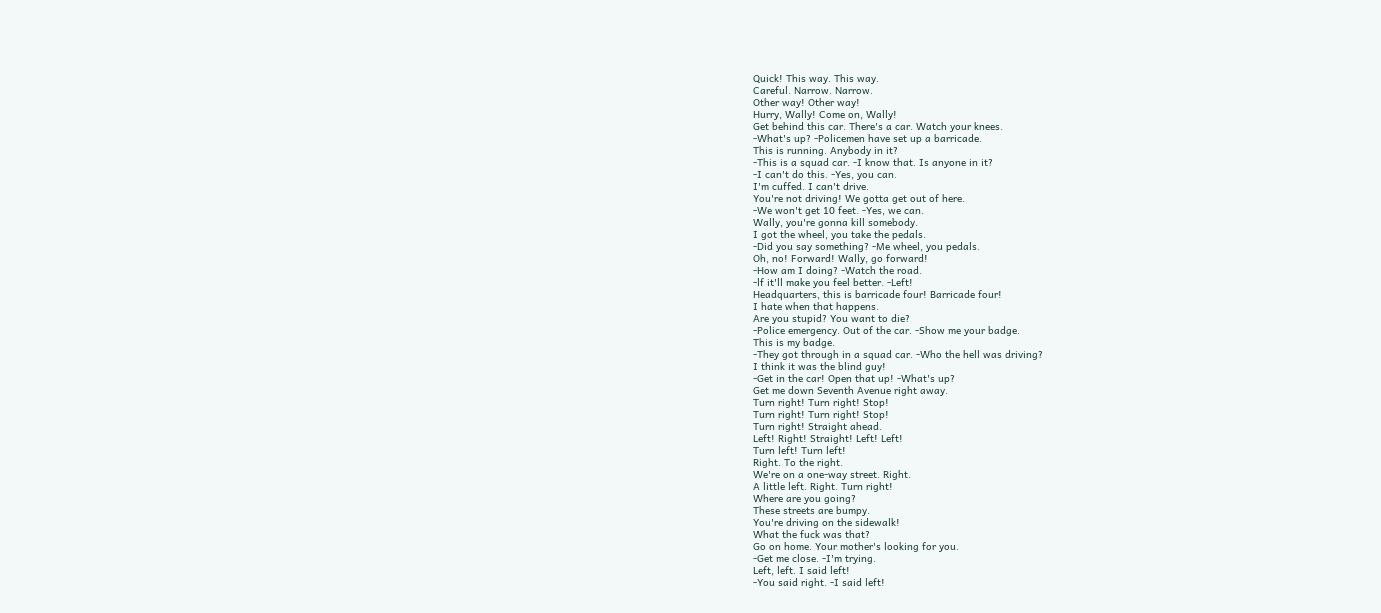Quick! This way. This way.
Careful. Narrow. Narrow.
Other way! Other way!
Hurry, Wally! Come on, Wally!
Get behind this car. There's a car. Watch your knees.
-What's up? -Policemen have set up a barricade.
This is running. Anybody in it?
-This is a squad car. -I know that. Is anyone in it?
-I can't do this. -Yes, you can.
I'm cuffed. I can't drive.
You're not driving! We gotta get out of here.
-We won't get 10 feet. -Yes, we can.
Wally, you're gonna kill somebody.
I got the wheel, you take the pedals.
-Did you say something? -Me wheel, you pedals.
Oh, no! Forward! Wally, go forward!
-How am I doing? -Watch the road.
-lf it'll make you feel better. -Left!
Headquarters, this is barricade four! Barricade four!
I hate when that happens.
Are you stupid? You want to die?
-Police emergency. Out of the car. -Show me your badge.
This is my badge.
-They got through in a squad car. -Who the hell was driving?
I think it was the blind guy!
-Get in the car! Open that up! -What's up?
Get me down Seventh Avenue right away.
Turn right! Turn right! Stop!
Turn right! Turn right! Stop!
Turn right! Straight ahead.
Left! Right! Straight! Left! Left!
Turn left! Turn left!
Right. To the right.
We're on a one-way street. Right.
A little left. Right. Turn right!
Where are you going?
These streets are bumpy.
You're driving on the sidewalk!
What the fuck was that?
Go on home. Your mother's looking for you.
-Get me close. -I'm trying.
Left, left. I said left!
-You said right. -I said left!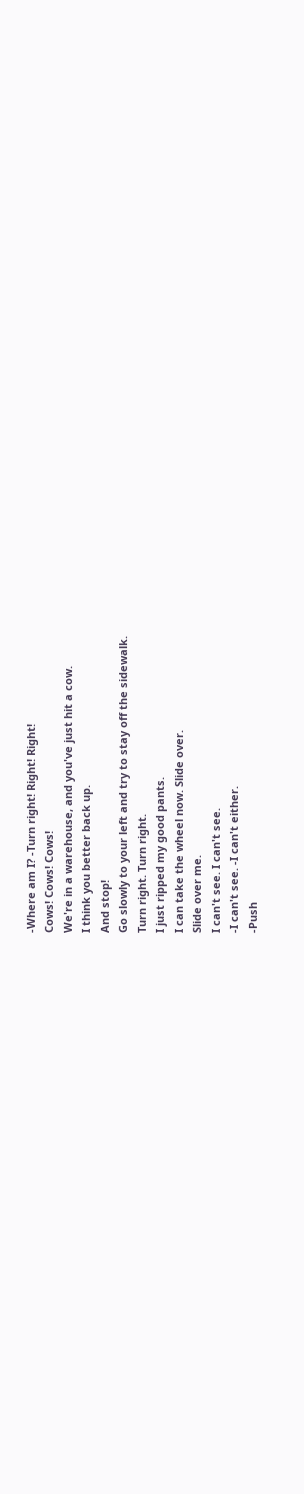-Where am I? -Turn right! Right! Right!
Cows! Cows! Cows!
We're in a warehouse, and you've just hit a cow.
I think you better back up.
And stop!
Go slowly to your left and try to stay off the sidewalk.
Turn right. Turn right.
I just ripped my good pants.
I can take the wheel now. Slide over.
Slide over me.
I can't see. I can't see.
-I can't see. -I can't either.
-Push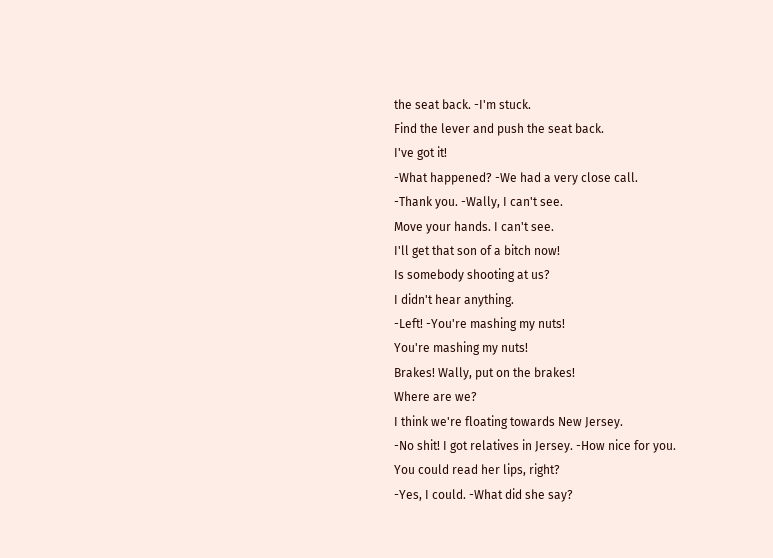the seat back. -I'm stuck.
Find the lever and push the seat back.
I've got it!
-What happened? -We had a very close call.
-Thank you. -Wally, I can't see.
Move your hands. I can't see.
I'll get that son of a bitch now!
Is somebody shooting at us?
I didn't hear anything.
-Left! -You're mashing my nuts!
You're mashing my nuts!
Brakes! Wally, put on the brakes!
Where are we?
I think we're floating towards New Jersey.
-No shit! I got relatives in Jersey. -How nice for you.
You could read her lips, right?
-Yes, I could. -What did she say?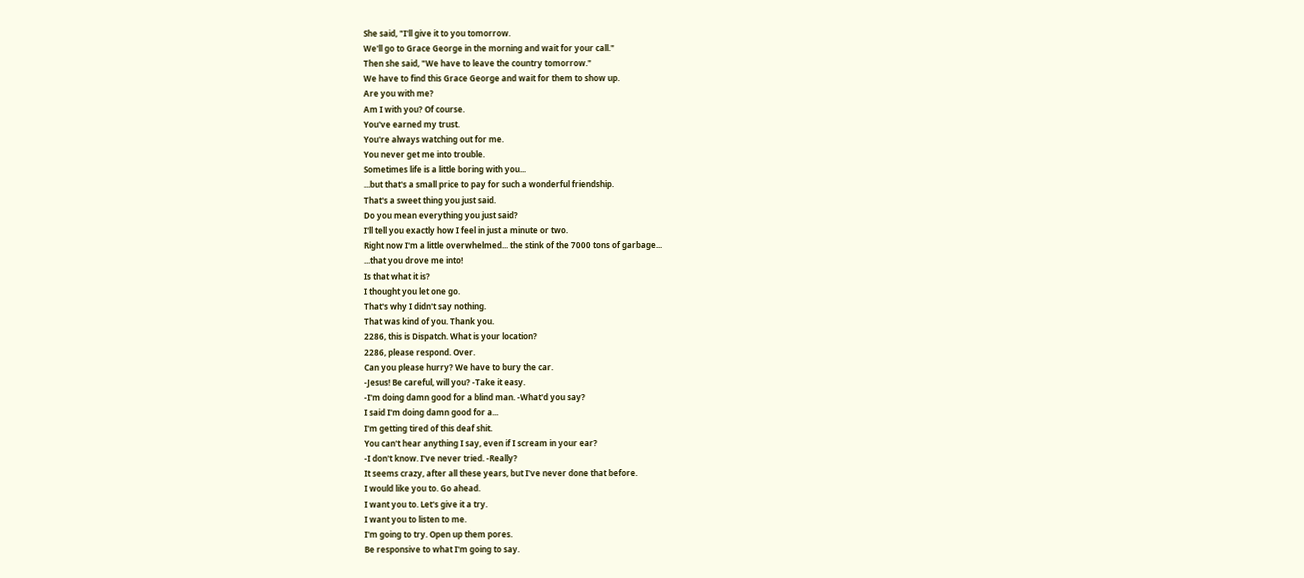She said, "I'll give it to you tomorrow.
We'll go to Grace George in the morning and wait for your call."
Then she said, "We have to leave the country tomorrow."
We have to find this Grace George and wait for them to show up.
Are you with me?
Am I with you? Of course.
You've earned my trust.
You're always watching out for me.
You never get me into trouble.
Sometimes life is a little boring with you...
...but that's a small price to pay for such a wonderful friendship.
That's a sweet thing you just said.
Do you mean everything you just said?
I'll tell you exactly how I feel in just a minute or two.
Right now I'm a little overwhelmed... the stink of the 7000 tons of garbage...
...that you drove me into!
Is that what it is?
I thought you let one go.
That's why I didn't say nothing.
That was kind of you. Thank you.
2286, this is Dispatch. What is your location?
2286, please respond. Over.
Can you please hurry? We have to bury the car.
-Jesus! Be careful, will you? -Take it easy.
-I'm doing damn good for a blind man. -What'd you say?
I said I'm doing damn good for a...
I'm getting tired of this deaf shit.
You can't hear anything I say, even if I scream in your ear?
-I don't know. I've never tried. -Really?
It seems crazy, after all these years, but I've never done that before.
I would like you to. Go ahead.
I want you to. Let's give it a try.
I want you to listen to me.
I'm going to try. Open up them pores.
Be responsive to what I'm going to say.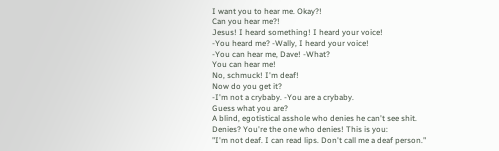I want you to hear me. Okay?!
Can you hear me?!
Jesus! I heard something! I heard your voice!
-You heard me? -Wally, I heard your voice!
-You can hear me, Dave! -What?
You can hear me!
No, schmuck! I'm deaf!
Now do you get it?
-I'm not a crybaby. -You are a crybaby.
Guess what you are?
A blind, egotistical asshole who denies he can't see shit.
Denies? You're the one who denies! This is you:
"I'm not deaf. I can read lips. Don't call me a deaf person."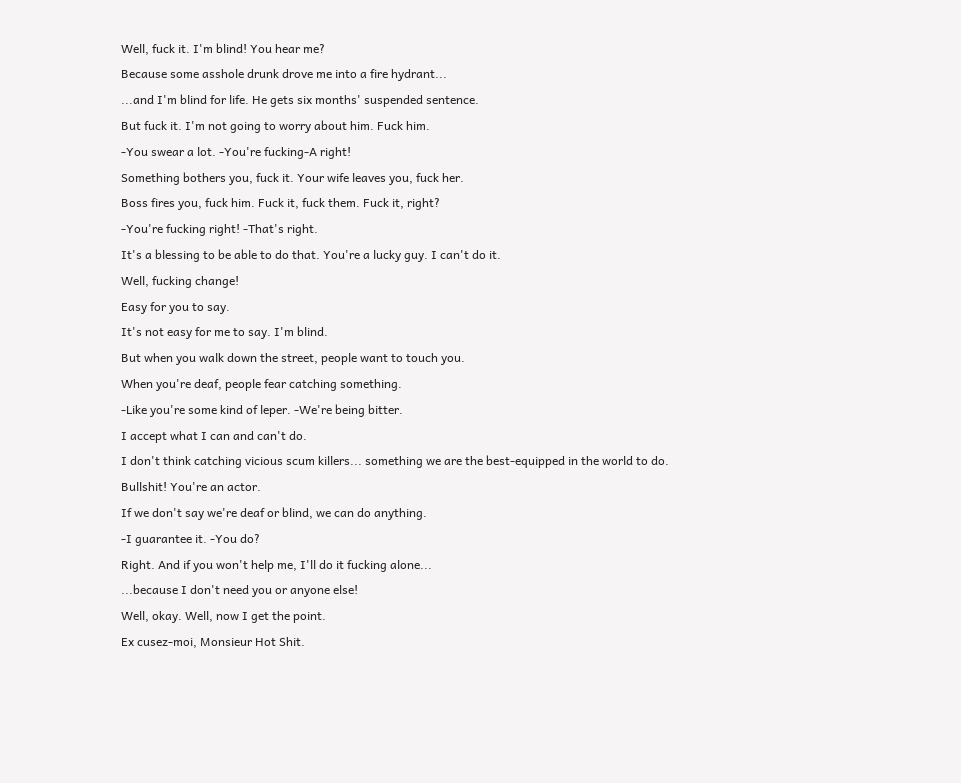Well, fuck it. I'm blind! You hear me?
Because some asshole drunk drove me into a fire hydrant...
...and I'm blind for life. He gets six months' suspended sentence.
But fuck it. I'm not going to worry about him. Fuck him.
-You swear a lot. -You're fucking-A right!
Something bothers you, fuck it. Your wife leaves you, fuck her.
Boss fires you, fuck him. Fuck it, fuck them. Fuck it, right?
-You're fucking right! -That's right.
It's a blessing to be able to do that. You're a lucky guy. I can't do it.
Well, fucking change!
Easy for you to say.
It's not easy for me to say. I'm blind.
But when you walk down the street, people want to touch you.
When you're deaf, people fear catching something.
-Like you're some kind of leper. -We're being bitter.
I accept what I can and can't do.
I don't think catching vicious scum killers... something we are the best-equipped in the world to do.
Bullshit! You're an actor.
If we don't say we're deaf or blind, we can do anything.
-I guarantee it. -You do?
Right. And if you won't help me, I'll do it fucking alone...
...because I don't need you or anyone else!
Well, okay. Well, now I get the point.
Ex cusez-moi, Monsieur Hot Shit.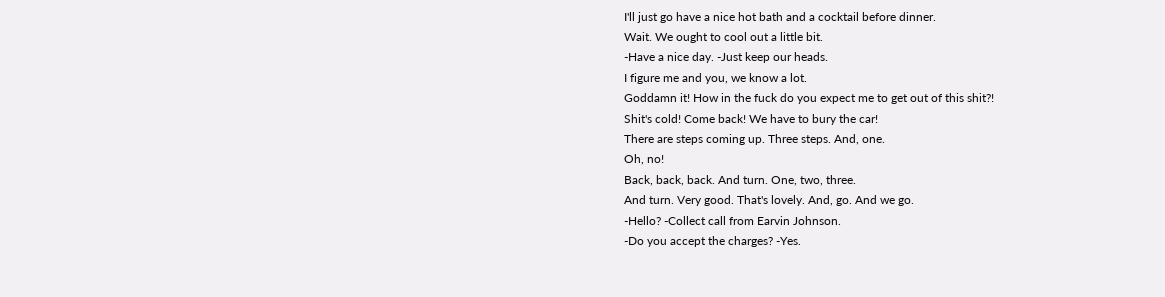I'll just go have a nice hot bath and a cocktail before dinner.
Wait. We ought to cool out a little bit.
-Have a nice day. -Just keep our heads.
I figure me and you, we know a lot.
Goddamn it! How in the fuck do you expect me to get out of this shit?!
Shit's cold! Come back! We have to bury the car!
There are steps coming up. Three steps. And, one.
Oh, no!
Back, back, back. And turn. One, two, three.
And turn. Very good. That's lovely. And, go. And we go.
-Hello? -Collect call from Earvin Johnson.
-Do you accept the charges? -Yes.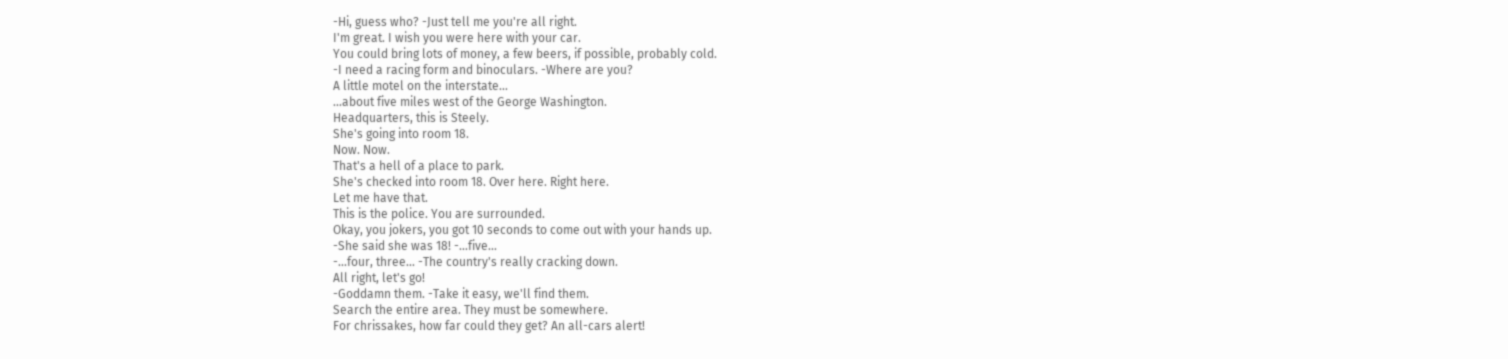-Hi, guess who? -Just tell me you're all right.
I'm great. I wish you were here with your car.
You could bring lots of money, a few beers, if possible, probably cold.
-I need a racing form and binoculars. -Where are you?
A little motel on the interstate...
...about five miles west of the George Washington.
Headquarters, this is Steely.
She's going into room 18.
Now. Now.
That's a hell of a place to park.
She's checked into room 18. Over here. Right here.
Let me have that.
This is the police. You are surrounded.
Okay, you jokers, you got 10 seconds to come out with your hands up.
-She said she was 18! -...five...
-...four, three... -The country's really cracking down.
All right, let's go!
-Goddamn them. -Take it easy, we'll find them.
Search the entire area. They must be somewhere.
For chrissakes, how far could they get? An all-cars alert!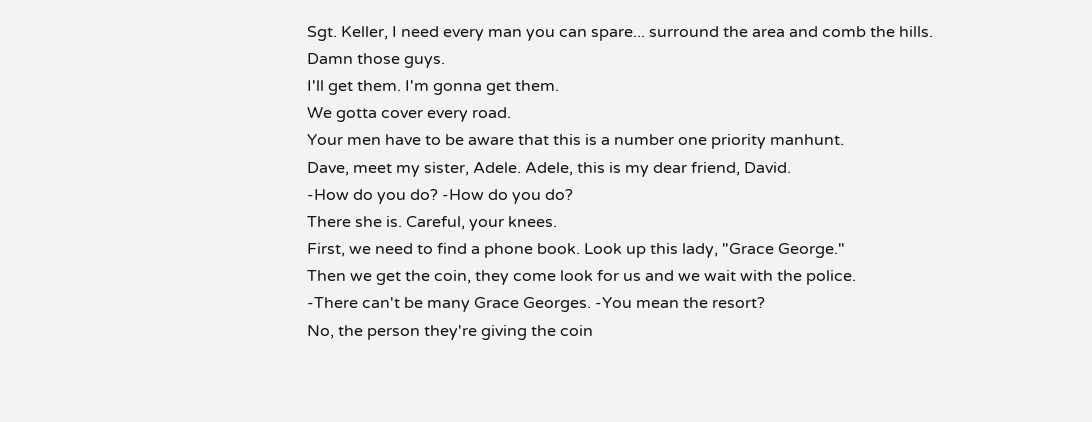Sgt. Keller, I need every man you can spare... surround the area and comb the hills.
Damn those guys.
I'll get them. I'm gonna get them.
We gotta cover every road.
Your men have to be aware that this is a number one priority manhunt.
Dave, meet my sister, Adele. Adele, this is my dear friend, David.
-How do you do? -How do you do?
There she is. Careful, your knees.
First, we need to find a phone book. Look up this lady, "Grace George."
Then we get the coin, they come look for us and we wait with the police.
-There can't be many Grace Georges. -You mean the resort?
No, the person they're giving the coin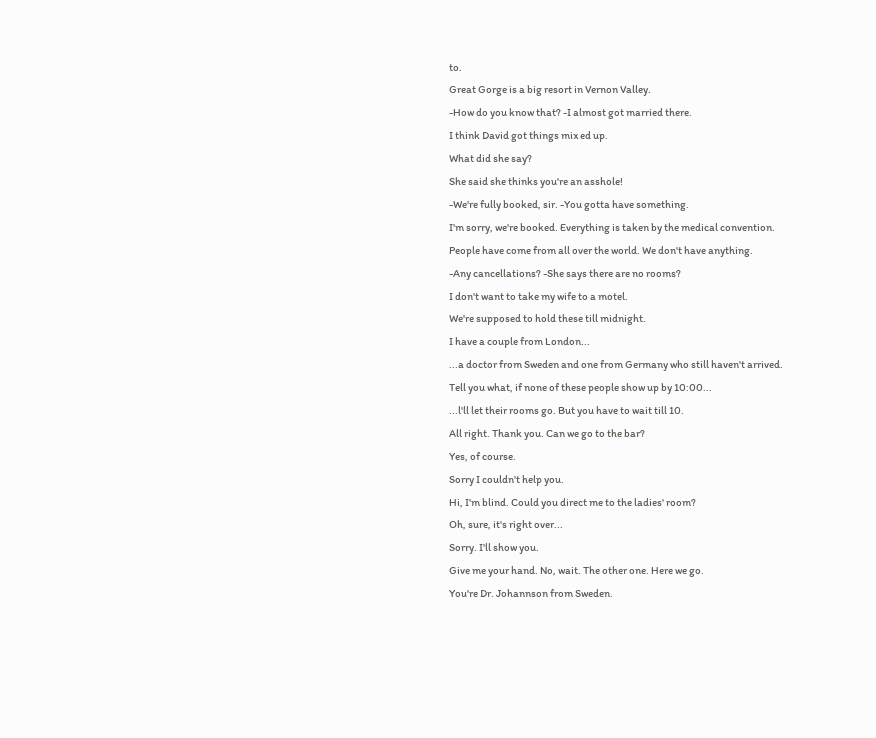to.
Great Gorge is a big resort in Vernon Valley.
-How do you know that? -I almost got married there.
I think David got things mix ed up.
What did she say?
She said she thinks you're an asshole!
-We're fully booked, sir. -You gotta have something.
I'm sorry, we're booked. Everything is taken by the medical convention.
People have come from all over the world. We don't have anything.
-Any cancellations? -She says there are no rooms?
I don't want to take my wife to a motel.
We're supposed to hold these till midnight.
I have a couple from London...
...a doctor from Sweden and one from Germany who still haven't arrived.
Tell you what, if none of these people show up by 10:00...
...l'll let their rooms go. But you have to wait till 10.
All right. Thank you. Can we go to the bar?
Yes, of course.
Sorry I couldn't help you.
Hi, I'm blind. Could you direct me to the ladies' room?
Oh, sure, it's right over...
Sorry. I'll show you.
Give me your hand. No, wait. The other one. Here we go.
You're Dr. Johannson from Sweden.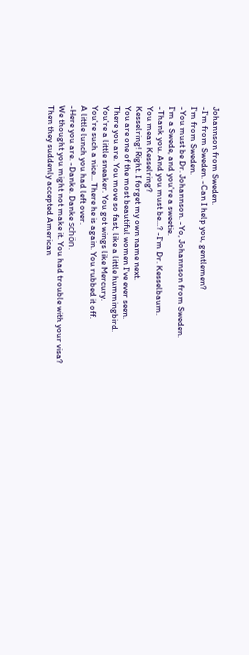Johannson from Sweden.
-I'm from Sweden. -Can I help you, gentlemen?
I'm from Sweden.
-You must be Dr. Johannson. -Yo, Johannson from Sweden.
I'm a Swede, and you're a sweetie.
-Thank you. And you must be...? -I'm Dr. Kesselbaum.
You mean Kesselring?
Kesselring! Right. I forget my own name next.
You are one of the most beautiful women I've ever seen.
There you are. You move so fast, like a little hummingbird.
You're a little sneaker. You got wings like Mercury.
You're such a nice... There he is again. You rubbed it off.
A little lunch you had left over.
-Here you are. -Danke. Danke schön.
We thought you might not make it. You had trouble with your visa?
Then they suddenly accepted American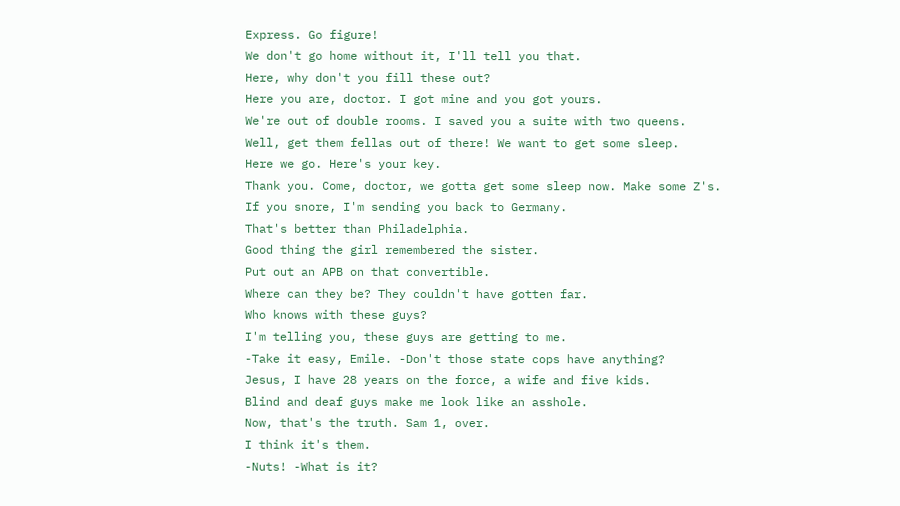Express. Go figure!
We don't go home without it, I'll tell you that.
Here, why don't you fill these out?
Here you are, doctor. I got mine and you got yours.
We're out of double rooms. I saved you a suite with two queens.
Well, get them fellas out of there! We want to get some sleep.
Here we go. Here's your key.
Thank you. Come, doctor, we gotta get some sleep now. Make some Z's.
If you snore, I'm sending you back to Germany.
That's better than Philadelphia.
Good thing the girl remembered the sister.
Put out an APB on that convertible.
Where can they be? They couldn't have gotten far.
Who knows with these guys?
I'm telling you, these guys are getting to me.
-Take it easy, Emile. -Don't those state cops have anything?
Jesus, I have 28 years on the force, a wife and five kids.
Blind and deaf guys make me look like an asshole.
Now, that's the truth. Sam 1, over.
I think it's them.
-Nuts! -What is it?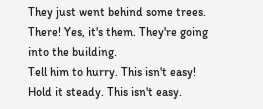They just went behind some trees.
There! Yes, it's them. They're going into the building.
Tell him to hurry. This isn't easy!
Hold it steady. This isn't easy.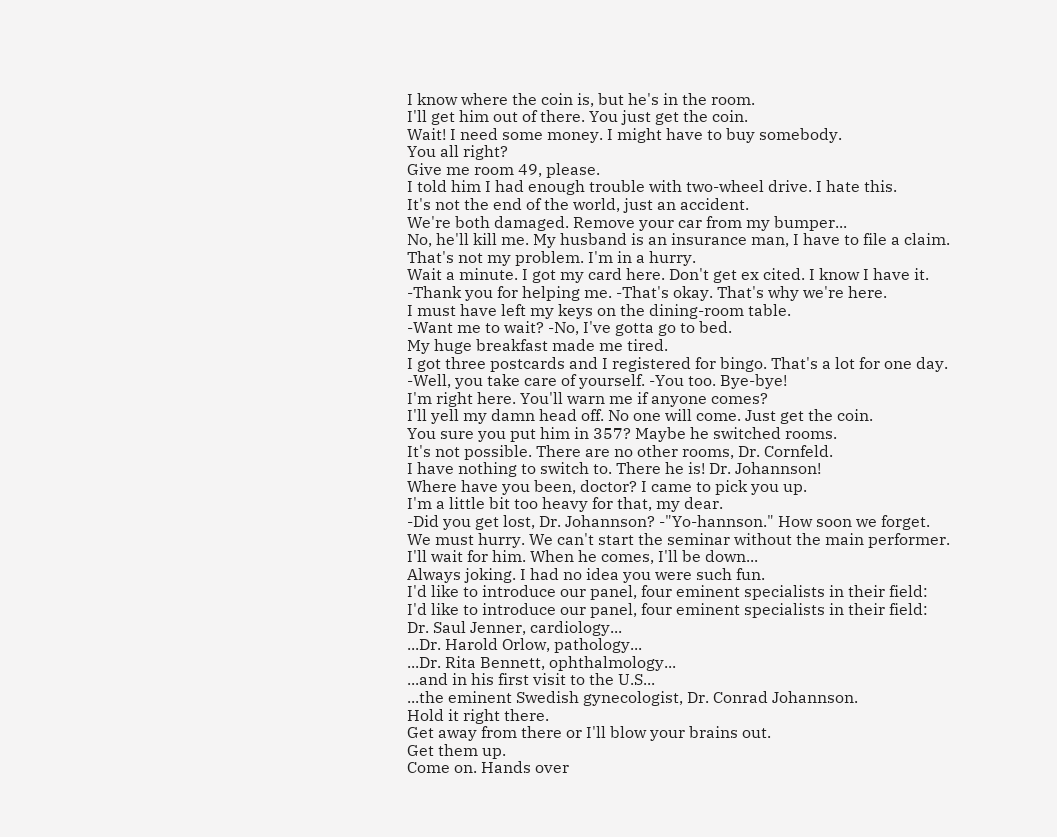I know where the coin is, but he's in the room.
I'll get him out of there. You just get the coin.
Wait! I need some money. I might have to buy somebody.
You all right?
Give me room 49, please.
I told him I had enough trouble with two-wheel drive. I hate this.
It's not the end of the world, just an accident.
We're both damaged. Remove your car from my bumper...
No, he'll kill me. My husband is an insurance man, I have to file a claim.
That's not my problem. I'm in a hurry.
Wait a minute. I got my card here. Don't get ex cited. I know I have it.
-Thank you for helping me. -That's okay. That's why we're here.
I must have left my keys on the dining-room table.
-Want me to wait? -No, I've gotta go to bed.
My huge breakfast made me tired.
I got three postcards and I registered for bingo. That's a lot for one day.
-Well, you take care of yourself. -You too. Bye-bye!
I'm right here. You'll warn me if anyone comes?
I'll yell my damn head off. No one will come. Just get the coin.
You sure you put him in 357? Maybe he switched rooms.
It's not possible. There are no other rooms, Dr. Cornfeld.
I have nothing to switch to. There he is! Dr. Johannson!
Where have you been, doctor? I came to pick you up.
I'm a little bit too heavy for that, my dear.
-Did you get lost, Dr. Johannson? -"Yo-hannson." How soon we forget.
We must hurry. We can't start the seminar without the main performer.
I'll wait for him. When he comes, I'll be down...
Always joking. I had no idea you were such fun.
I'd like to introduce our panel, four eminent specialists in their field:
I'd like to introduce our panel, four eminent specialists in their field:
Dr. Saul Jenner, cardiology...
...Dr. Harold Orlow, pathology...
...Dr. Rita Bennett, ophthalmology...
...and in his first visit to the U.S...
...the eminent Swedish gynecologist, Dr. Conrad Johannson.
Hold it right there.
Get away from there or I'll blow your brains out.
Get them up.
Come on. Hands over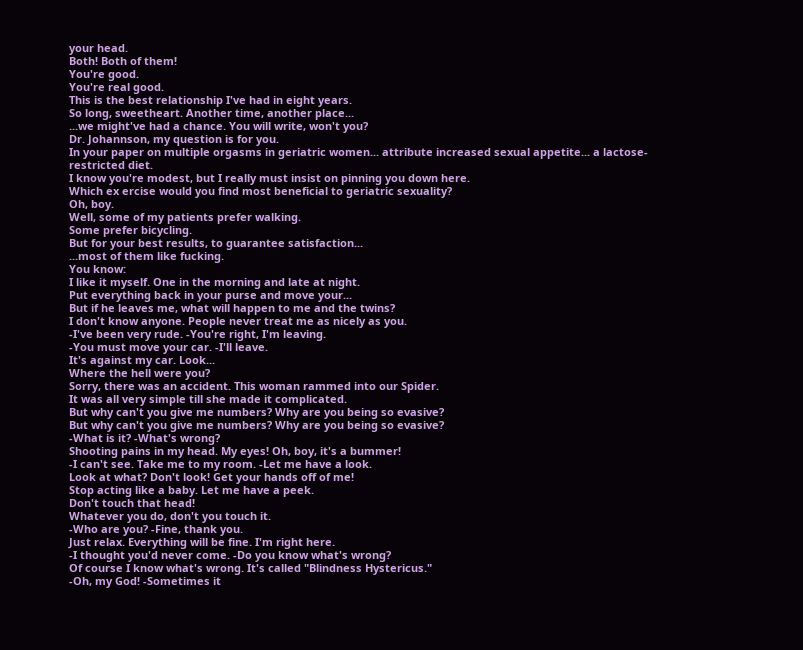your head.
Both! Both of them!
You're good.
You're real good.
This is the best relationship I've had in eight years.
So long, sweetheart. Another time, another place...
...we might've had a chance. You will write, won't you?
Dr. Johannson, my question is for you.
In your paper on multiple orgasms in geriatric women... attribute increased sexual appetite... a lactose-restricted diet.
I know you're modest, but I really must insist on pinning you down here.
Which ex ercise would you find most beneficial to geriatric sexuality?
Oh, boy.
Well, some of my patients prefer walking.
Some prefer bicycling.
But for your best results, to guarantee satisfaction...
...most of them like fucking.
You know:
I like it myself. One in the morning and late at night.
Put everything back in your purse and move your...
But if he leaves me, what will happen to me and the twins?
I don't know anyone. People never treat me as nicely as you.
-I've been very rude. -You're right, I'm leaving.
-You must move your car. -I'll leave.
It's against my car. Look...
Where the hell were you?
Sorry, there was an accident. This woman rammed into our Spider.
It was all very simple till she made it complicated.
But why can't you give me numbers? Why are you being so evasive?
But why can't you give me numbers? Why are you being so evasive?
-What is it? -What's wrong?
Shooting pains in my head. My eyes! Oh, boy, it's a bummer!
-I can't see. Take me to my room. -Let me have a look.
Look at what? Don't look! Get your hands off of me!
Stop acting like a baby. Let me have a peek.
Don't touch that head!
Whatever you do, don't you touch it.
-Who are you? -Fine, thank you.
Just relax. Everything will be fine. I'm right here.
-I thought you'd never come. -Do you know what's wrong?
Of course I know what's wrong. It's called "Blindness Hystericus."
-Oh, my God! -Sometimes it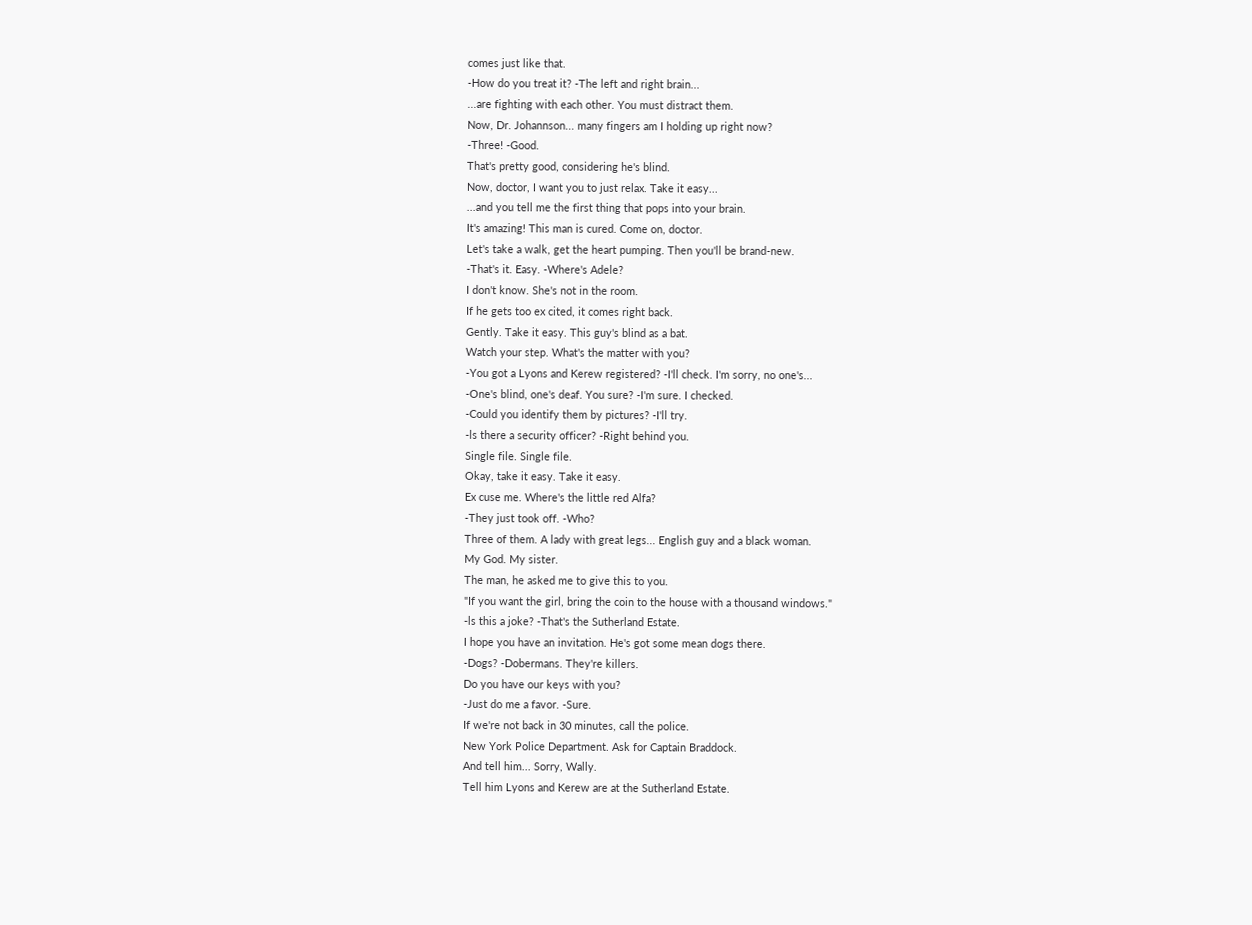comes just like that.
-How do you treat it? -The left and right brain...
...are fighting with each other. You must distract them.
Now, Dr. Johannson... many fingers am I holding up right now?
-Three! -Good.
That's pretty good, considering he's blind.
Now, doctor, I want you to just relax. Take it easy...
...and you tell me the first thing that pops into your brain.
It's amazing! This man is cured. Come on, doctor.
Let's take a walk, get the heart pumping. Then you'll be brand-new.
-That's it. Easy. -Where's Adele?
I don't know. She's not in the room.
If he gets too ex cited, it comes right back.
Gently. Take it easy. This guy's blind as a bat.
Watch your step. What's the matter with you?
-You got a Lyons and Kerew registered? -I'll check. I'm sorry, no one's...
-One's blind, one's deaf. You sure? -I'm sure. I checked.
-Could you identify them by pictures? -I'll try.
-ls there a security officer? -Right behind you.
Single file. Single file.
Okay, take it easy. Take it easy.
Ex cuse me. Where's the little red Alfa?
-They just took off. -Who?
Three of them. A lady with great legs... English guy and a black woman.
My God. My sister.
The man, he asked me to give this to you.
"If you want the girl, bring the coin to the house with a thousand windows."
-ls this a joke? -That's the Sutherland Estate.
I hope you have an invitation. He's got some mean dogs there.
-Dogs? -Dobermans. They're killers.
Do you have our keys with you?
-Just do me a favor. -Sure.
If we're not back in 30 minutes, call the police.
New York Police Department. Ask for Captain Braddock.
And tell him... Sorry, Wally.
Tell him Lyons and Kerew are at the Sutherland Estate.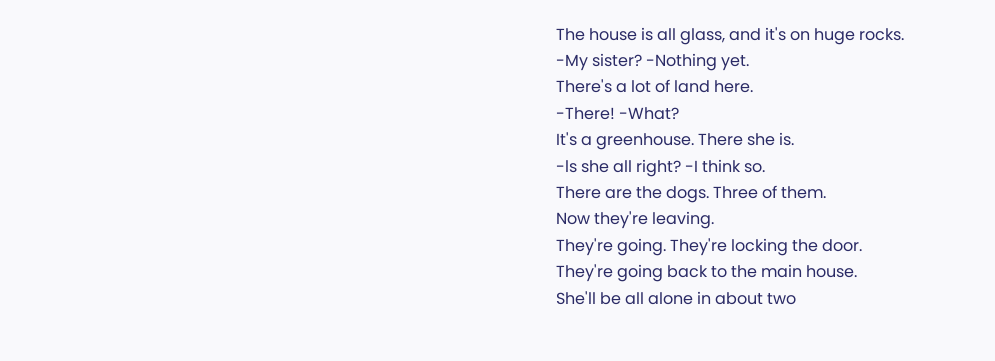The house is all glass, and it's on huge rocks.
-My sister? -Nothing yet.
There's a lot of land here.
-There! -What?
It's a greenhouse. There she is.
-ls she all right? -I think so.
There are the dogs. Three of them.
Now they're leaving.
They're going. They're locking the door.
They're going back to the main house.
She'll be all alone in about two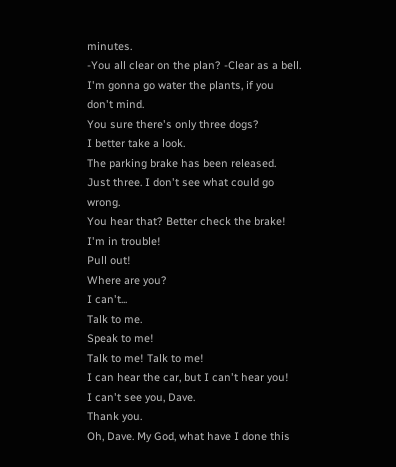minutes.
-You all clear on the plan? -Clear as a bell.
I'm gonna go water the plants, if you don't mind.
You sure there's only three dogs?
I better take a look.
The parking brake has been released.
Just three. I don't see what could go wrong.
You hear that? Better check the brake!
I'm in trouble!
Pull out!
Where are you?
I can't...
Talk to me.
Speak to me!
Talk to me! Talk to me!
I can hear the car, but I can't hear you!
I can't see you, Dave.
Thank you.
Oh, Dave. My God, what have I done this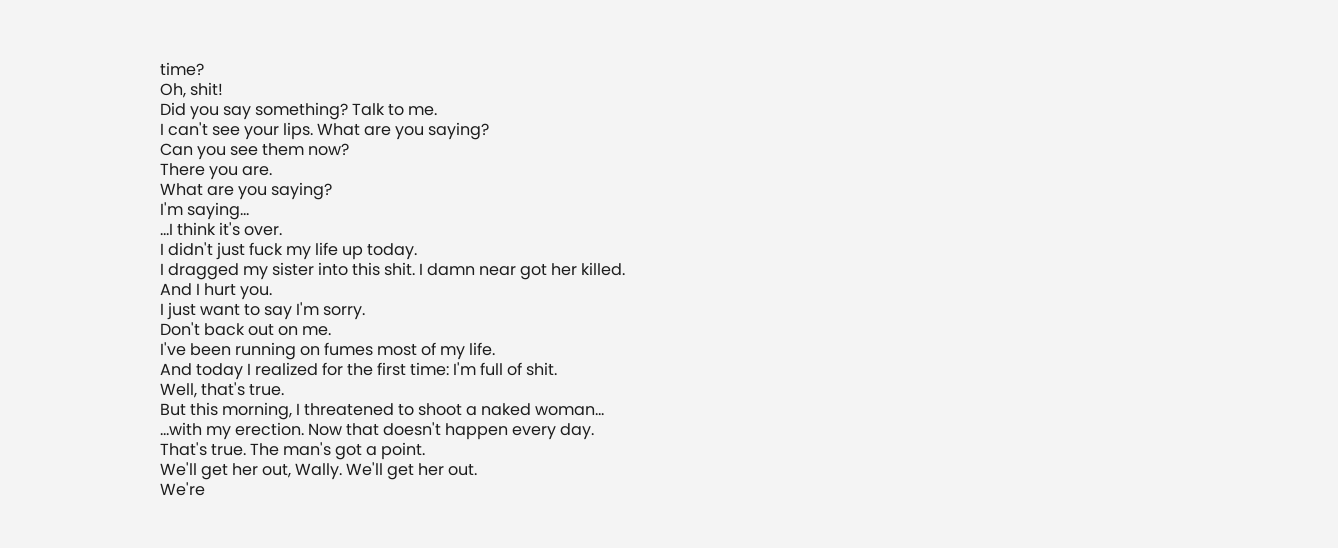time?
Oh, shit!
Did you say something? Talk to me.
I can't see your lips. What are you saying?
Can you see them now?
There you are.
What are you saying?
I'm saying...
...I think it's over.
I didn't just fuck my life up today.
I dragged my sister into this shit. I damn near got her killed.
And I hurt you.
I just want to say I'm sorry.
Don't back out on me.
I've been running on fumes most of my life.
And today I realized for the first time: I'm full of shit.
Well, that's true.
But this morning, I threatened to shoot a naked woman...
...with my erection. Now that doesn't happen every day.
That's true. The man's got a point.
We'll get her out, Wally. We'll get her out.
We're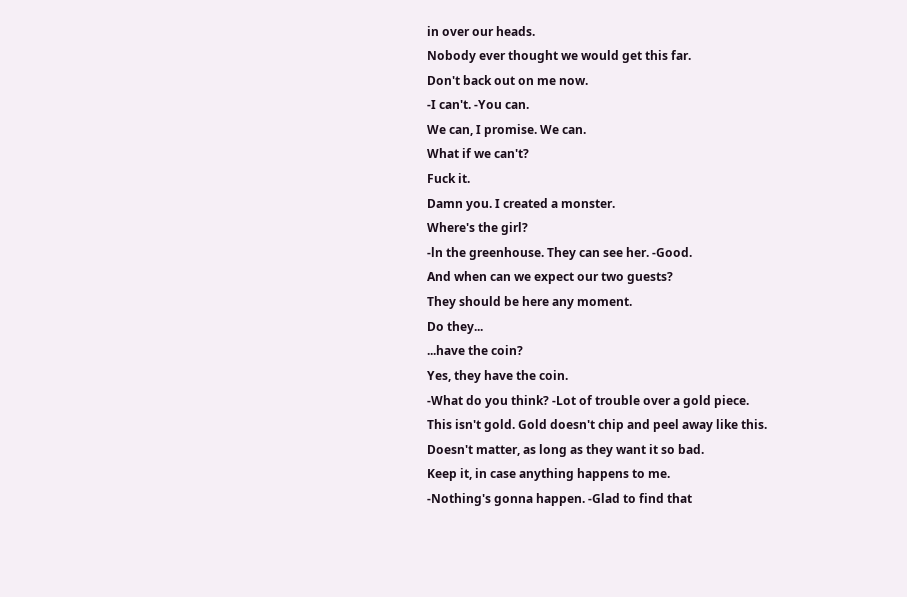in over our heads.
Nobody ever thought we would get this far.
Don't back out on me now.
-I can't. -You can.
We can, I promise. We can.
What if we can't?
Fuck it.
Damn you. I created a monster.
Where's the girl?
-ln the greenhouse. They can see her. -Good.
And when can we expect our two guests?
They should be here any moment.
Do they...
...have the coin?
Yes, they have the coin.
-What do you think? -Lot of trouble over a gold piece.
This isn't gold. Gold doesn't chip and peel away like this.
Doesn't matter, as long as they want it so bad.
Keep it, in case anything happens to me.
-Nothing's gonna happen. -Glad to find that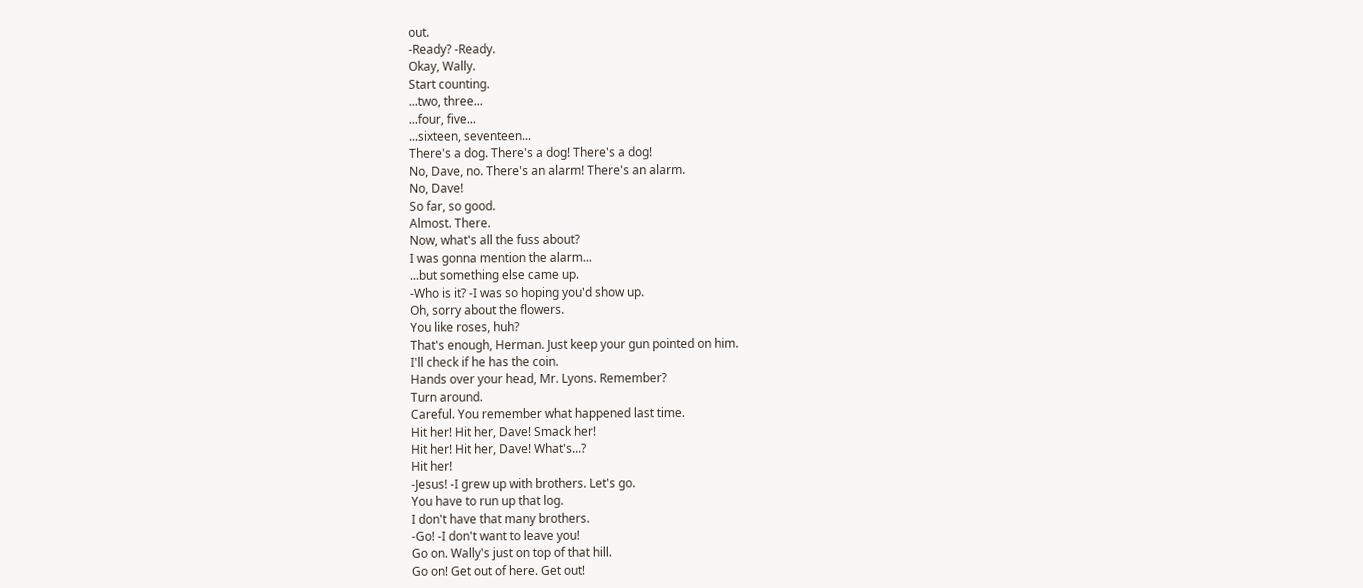out.
-Ready? -Ready.
Okay, Wally.
Start counting.
...two, three...
...four, five...
...sixteen, seventeen...
There's a dog. There's a dog! There's a dog!
No, Dave, no. There's an alarm! There's an alarm.
No, Dave!
So far, so good.
Almost. There.
Now, what's all the fuss about?
I was gonna mention the alarm...
...but something else came up.
-Who is it? -I was so hoping you'd show up.
Oh, sorry about the flowers.
You like roses, huh?
That's enough, Herman. Just keep your gun pointed on him.
I'll check if he has the coin.
Hands over your head, Mr. Lyons. Remember?
Turn around.
Careful. You remember what happened last time.
Hit her! Hit her, Dave! Smack her!
Hit her! Hit her, Dave! What's...?
Hit her!
-Jesus! -I grew up with brothers. Let's go.
You have to run up that log.
I don't have that many brothers.
-Go! -I don't want to leave you!
Go on. Wally's just on top of that hill.
Go on! Get out of here. Get out!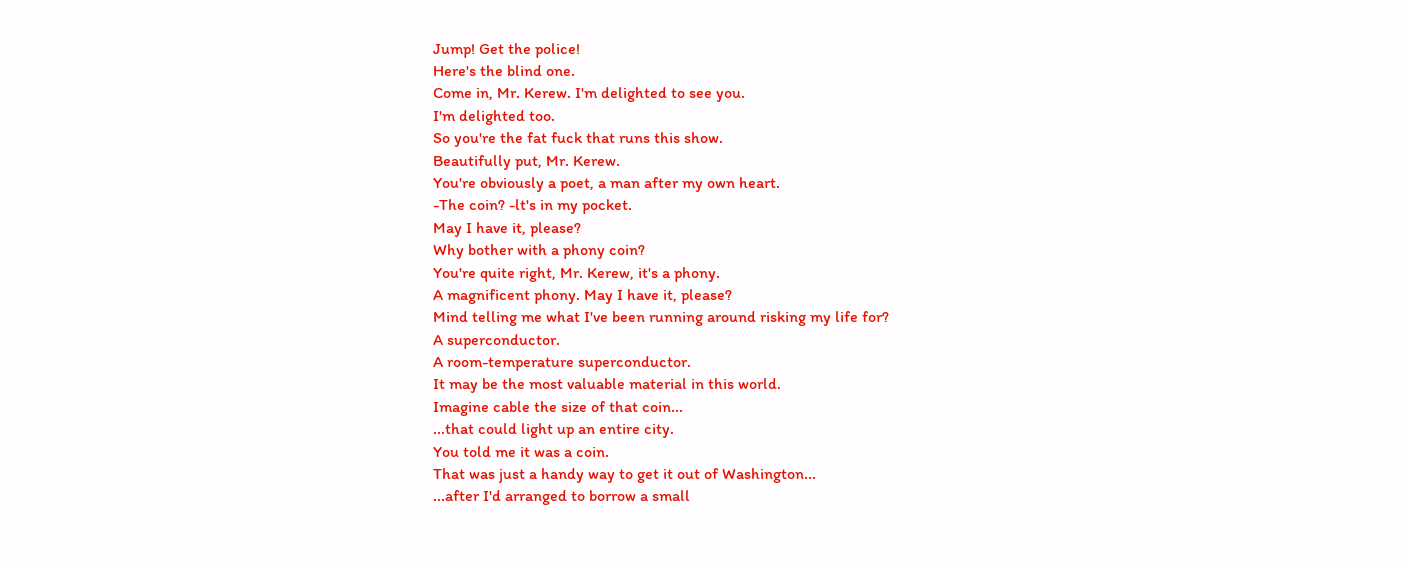Jump! Get the police!
Here's the blind one.
Come in, Mr. Kerew. I'm delighted to see you.
I'm delighted too.
So you're the fat fuck that runs this show.
Beautifully put, Mr. Kerew.
You're obviously a poet, a man after my own heart.
-The coin? -lt's in my pocket.
May I have it, please?
Why bother with a phony coin?
You're quite right, Mr. Kerew, it's a phony.
A magnificent phony. May I have it, please?
Mind telling me what I've been running around risking my life for?
A superconductor.
A room-temperature superconductor.
It may be the most valuable material in this world.
Imagine cable the size of that coin...
...that could light up an entire city.
You told me it was a coin.
That was just a handy way to get it out of Washington...
...after I'd arranged to borrow a small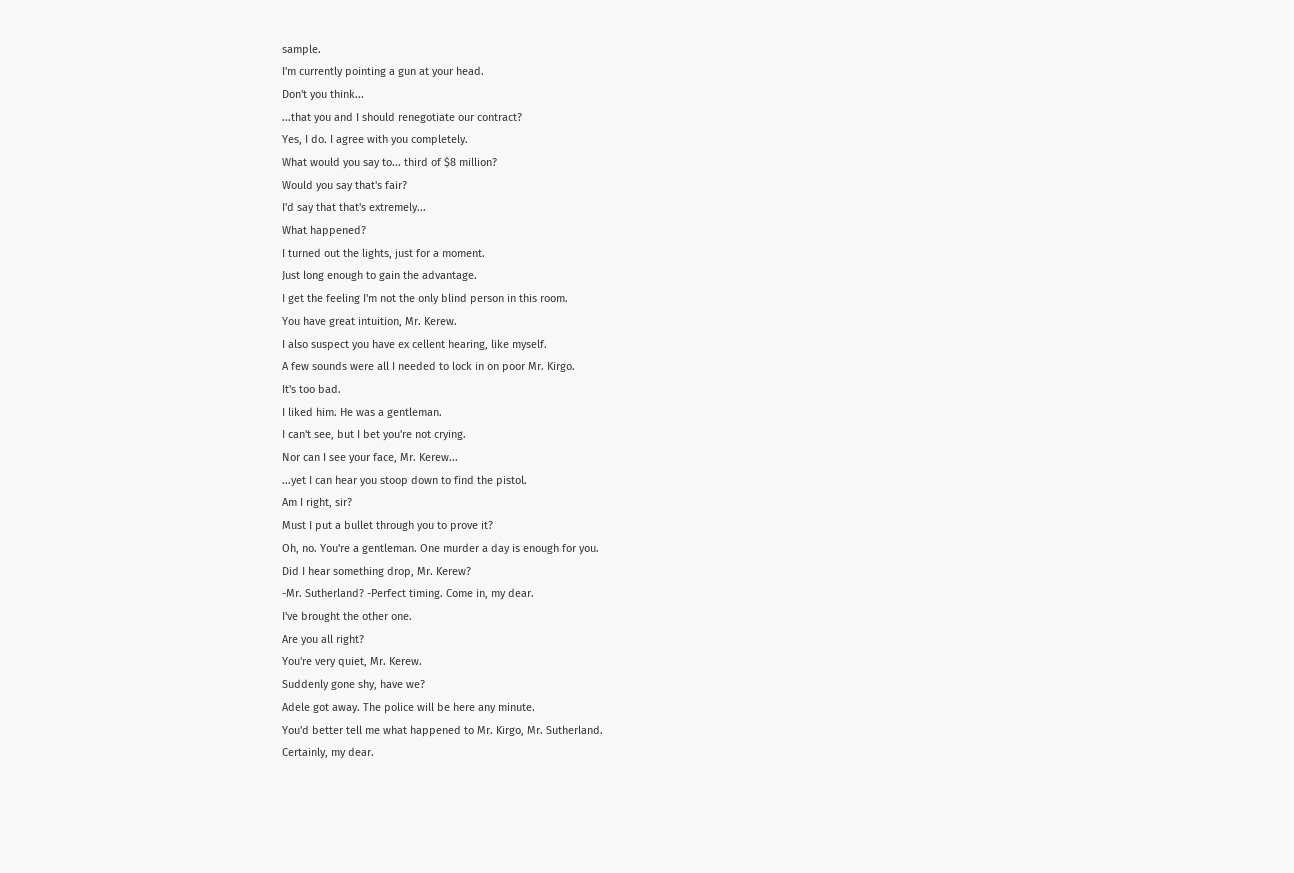sample.
I'm currently pointing a gun at your head.
Don't you think...
...that you and I should renegotiate our contract?
Yes, I do. I agree with you completely.
What would you say to... third of $8 million?
Would you say that's fair?
I'd say that that's extremely...
What happened?
I turned out the lights, just for a moment.
Just long enough to gain the advantage.
I get the feeling I'm not the only blind person in this room.
You have great intuition, Mr. Kerew.
I also suspect you have ex cellent hearing, like myself.
A few sounds were all I needed to lock in on poor Mr. Kirgo.
It's too bad.
I liked him. He was a gentleman.
I can't see, but I bet you're not crying.
Nor can I see your face, Mr. Kerew...
...yet I can hear you stoop down to find the pistol.
Am I right, sir?
Must I put a bullet through you to prove it?
Oh, no. You're a gentleman. One murder a day is enough for you.
Did I hear something drop, Mr. Kerew?
-Mr. Sutherland? -Perfect timing. Come in, my dear.
I've brought the other one.
Are you all right?
You're very quiet, Mr. Kerew.
Suddenly gone shy, have we?
Adele got away. The police will be here any minute.
You'd better tell me what happened to Mr. Kirgo, Mr. Sutherland.
Certainly, my dear.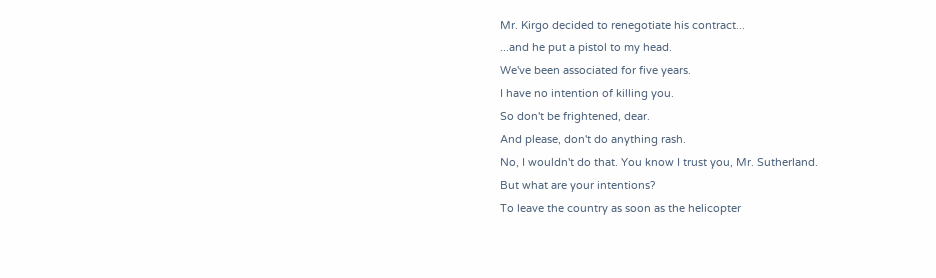Mr. Kirgo decided to renegotiate his contract...
...and he put a pistol to my head.
We've been associated for five years.
I have no intention of killing you.
So don't be frightened, dear.
And please, don't do anything rash.
No, I wouldn't do that. You know I trust you, Mr. Sutherland.
But what are your intentions?
To leave the country as soon as the helicopter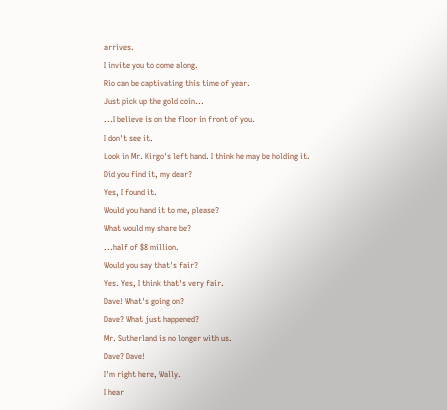arrives.
I invite you to come along.
Rio can be captivating this time of year.
Just pick up the gold coin...
...I believe is on the floor in front of you.
I don't see it.
Look in Mr. Kirgo's left hand. I think he may be holding it.
Did you find it, my dear?
Yes, I found it.
Would you hand it to me, please?
What would my share be?
...half of $8 million.
Would you say that's fair?
Yes. Yes, I think that's very fair.
Dave! What's going on?
Dave? What just happened?
Mr. Sutherland is no longer with us.
Dave? Dave!
I'm right here, Wally.
I hear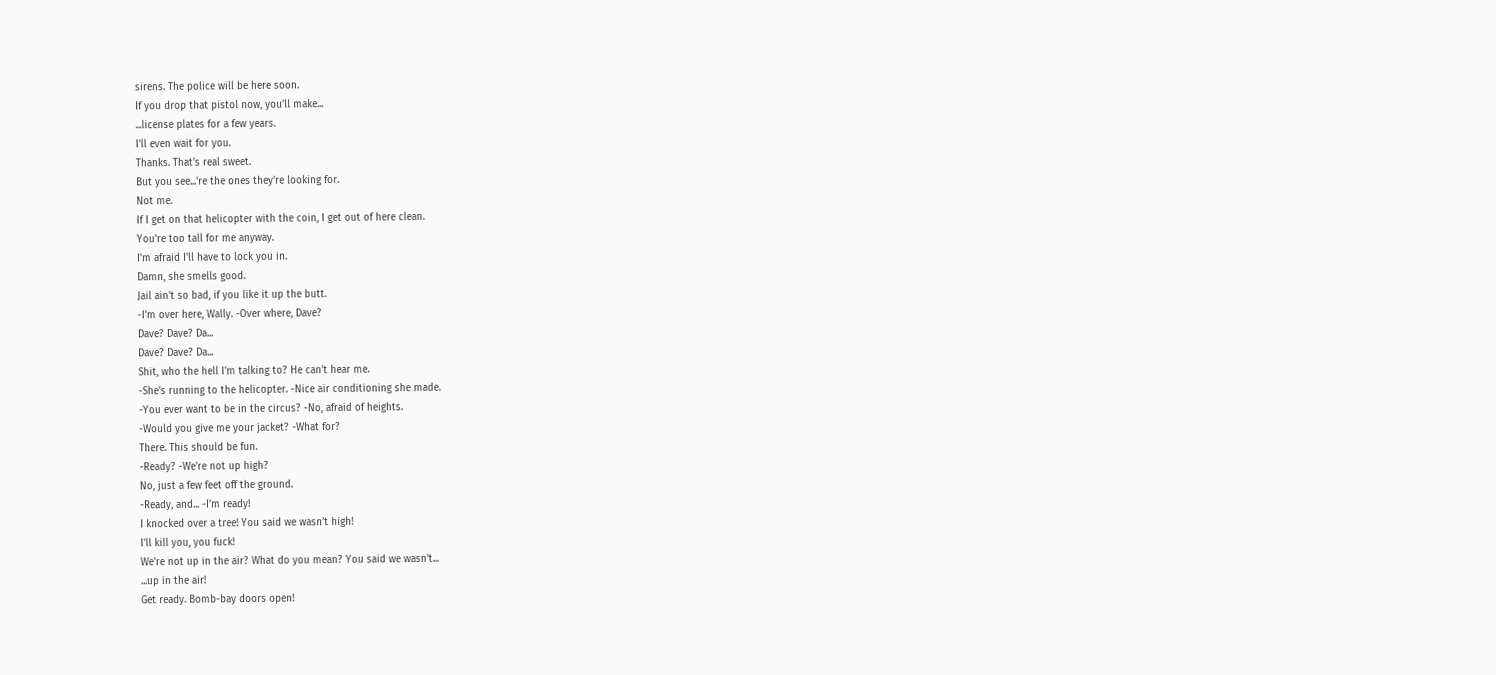sirens. The police will be here soon.
If you drop that pistol now, you'll make...
...license plates for a few years.
I'll even wait for you.
Thanks. That's real sweet.
But you see...'re the ones they're looking for.
Not me.
If I get on that helicopter with the coin, I get out of here clean.
You're too tall for me anyway.
I'm afraid I'll have to lock you in.
Damn, she smells good.
Jail ain't so bad, if you like it up the butt.
-I'm over here, Wally. -Over where, Dave?
Dave? Dave? Da...
Dave? Dave? Da...
Shit, who the hell I'm talking to? He can't hear me.
-She's running to the helicopter. -Nice air conditioning she made.
-You ever want to be in the circus? -No, afraid of heights.
-Would you give me your jacket? -What for?
There. This should be fun.
-Ready? -We're not up high?
No, just a few feet off the ground.
-Ready, and... -I'm ready!
I knocked over a tree! You said we wasn't high!
I'll kill you, you fuck!
We're not up in the air? What do you mean? You said we wasn't...
...up in the air!
Get ready. Bomb-bay doors open!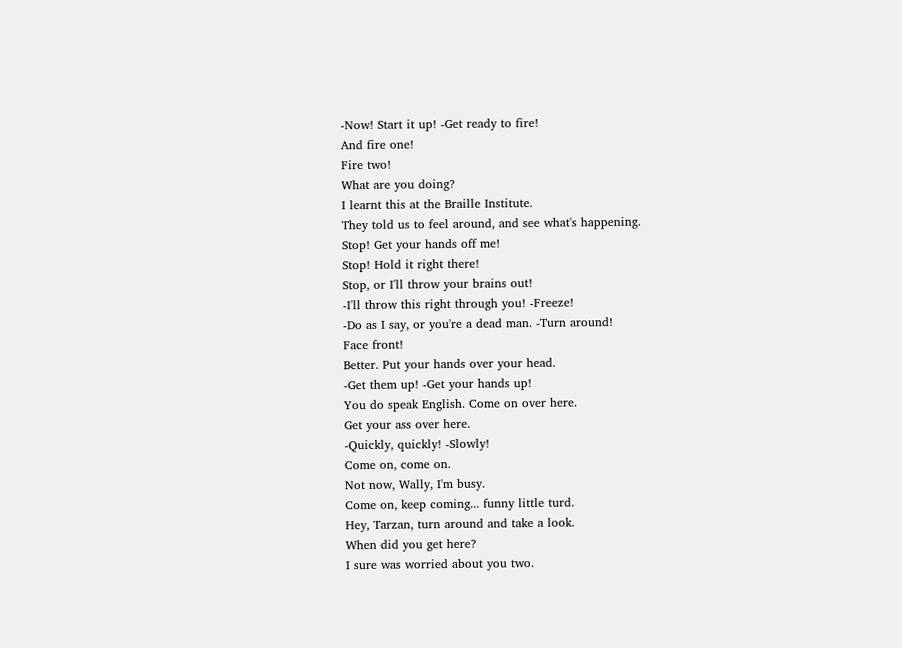-Now! Start it up! -Get ready to fire!
And fire one!
Fire two!
What are you doing?
I learnt this at the Braille Institute.
They told us to feel around, and see what's happening.
Stop! Get your hands off me!
Stop! Hold it right there!
Stop, or I'll throw your brains out!
-I'll throw this right through you! -Freeze!
-Do as I say, or you're a dead man. -Turn around!
Face front!
Better. Put your hands over your head.
-Get them up! -Get your hands up!
You do speak English. Come on over here.
Get your ass over here.
-Quickly, quickly! -Slowly!
Come on, come on.
Not now, Wally, I'm busy.
Come on, keep coming... funny little turd.
Hey, Tarzan, turn around and take a look.
When did you get here?
I sure was worried about you two.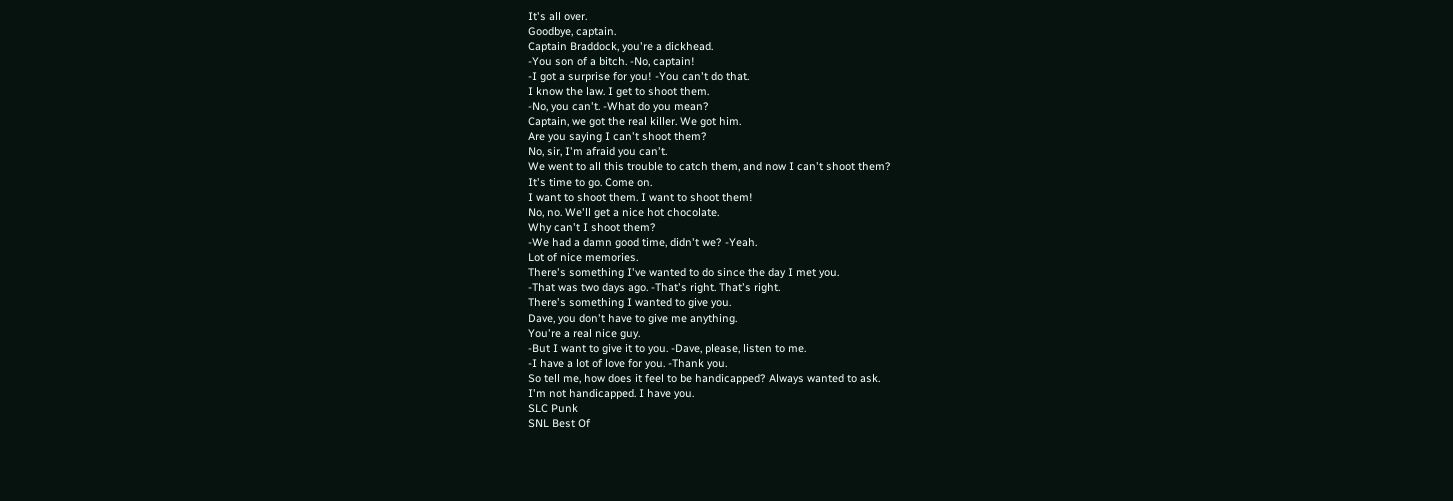It's all over.
Goodbye, captain.
Captain Braddock, you're a dickhead.
-You son of a bitch. -No, captain!
-I got a surprise for you! -You can't do that.
I know the law. I get to shoot them.
-No, you can't. -What do you mean?
Captain, we got the real killer. We got him.
Are you saying I can't shoot them?
No, sir, I'm afraid you can't.
We went to all this trouble to catch them, and now I can't shoot them?
It's time to go. Come on.
I want to shoot them. I want to shoot them!
No, no. We'll get a nice hot chocolate.
Why can't I shoot them?
-We had a damn good time, didn't we? -Yeah.
Lot of nice memories.
There's something I've wanted to do since the day I met you.
-That was two days ago. -That's right. That's right.
There's something I wanted to give you.
Dave, you don't have to give me anything.
You're a real nice guy.
-But I want to give it to you. -Dave, please, listen to me.
-I have a lot of love for you. -Thank you.
So tell me, how does it feel to be handicapped? Always wanted to ask.
I'm not handicapped. I have you.
SLC Punk
SNL Best Of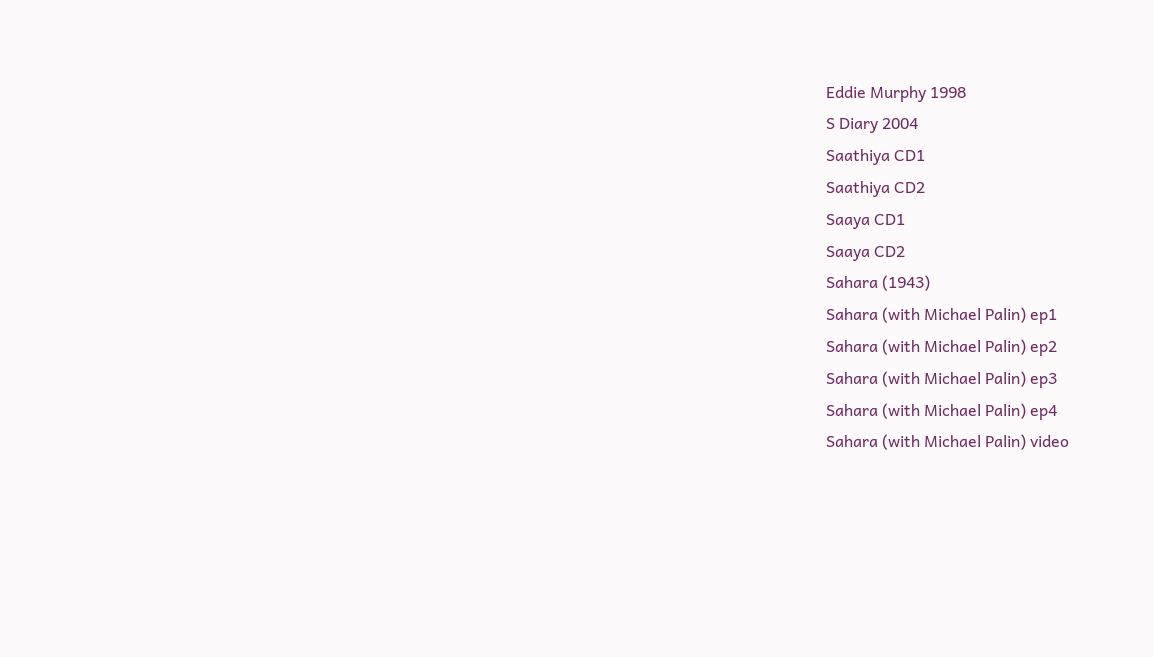Eddie Murphy 1998
S Diary 2004
Saathiya CD1
Saathiya CD2
Saaya CD1
Saaya CD2
Sahara (1943)
Sahara (with Michael Palin) ep1
Sahara (with Michael Palin) ep2
Sahara (with Michael Palin) ep3
Sahara (with Michael Palin) ep4
Sahara (with Michael Palin) video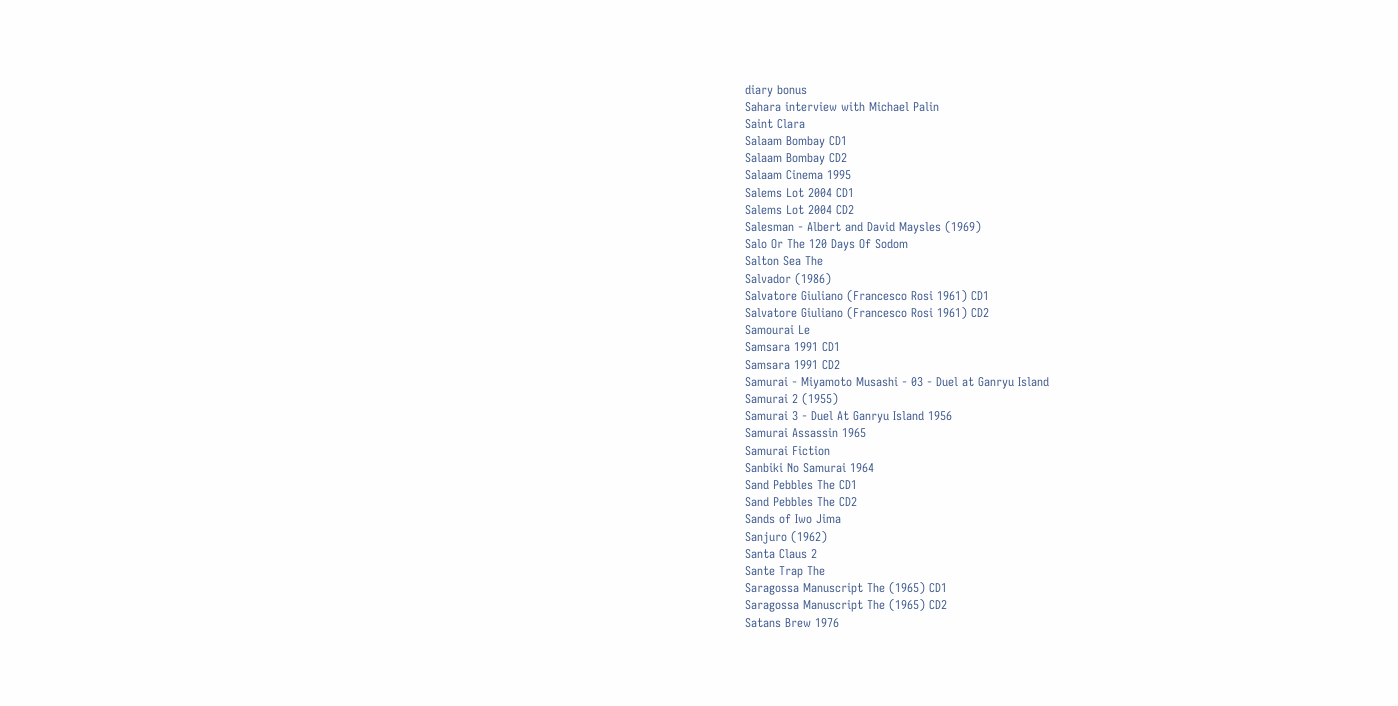diary bonus
Sahara interview with Michael Palin
Saint Clara
Salaam Bombay CD1
Salaam Bombay CD2
Salaam Cinema 1995
Salems Lot 2004 CD1
Salems Lot 2004 CD2
Salesman - Albert and David Maysles (1969)
Salo Or The 120 Days Of Sodom
Salton Sea The
Salvador (1986)
Salvatore Giuliano (Francesco Rosi 1961) CD1
Salvatore Giuliano (Francesco Rosi 1961) CD2
Samourai Le
Samsara 1991 CD1
Samsara 1991 CD2
Samurai - Miyamoto Musashi - 03 - Duel at Ganryu Island
Samurai 2 (1955)
Samurai 3 - Duel At Ganryu Island 1956
Samurai Assassin 1965
Samurai Fiction
Sanbiki No Samurai 1964
Sand Pebbles The CD1
Sand Pebbles The CD2
Sands of Iwo Jima
Sanjuro (1962)
Santa Claus 2
Sante Trap The
Saragossa Manuscript The (1965) CD1
Saragossa Manuscript The (1965) CD2
Satans Brew 1976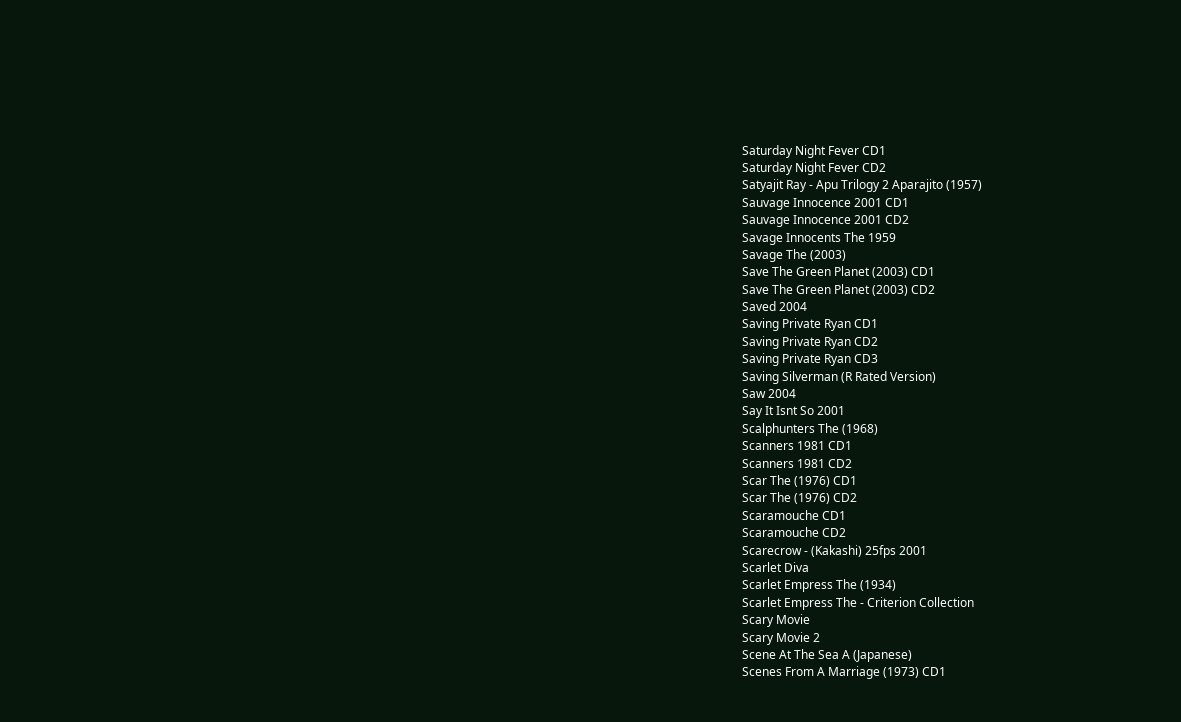Saturday Night Fever CD1
Saturday Night Fever CD2
Satyajit Ray - Apu Trilogy 2 Aparajito (1957)
Sauvage Innocence 2001 CD1
Sauvage Innocence 2001 CD2
Savage Innocents The 1959
Savage The (2003)
Save The Green Planet (2003) CD1
Save The Green Planet (2003) CD2
Saved 2004
Saving Private Ryan CD1
Saving Private Ryan CD2
Saving Private Ryan CD3
Saving Silverman (R Rated Version)
Saw 2004
Say It Isnt So 2001
Scalphunters The (1968)
Scanners 1981 CD1
Scanners 1981 CD2
Scar The (1976) CD1
Scar The (1976) CD2
Scaramouche CD1
Scaramouche CD2
Scarecrow - (Kakashi) 25fps 2001
Scarlet Diva
Scarlet Empress The (1934)
Scarlet Empress The - Criterion Collection
Scary Movie
Scary Movie 2
Scene At The Sea A (Japanese)
Scenes From A Marriage (1973) CD1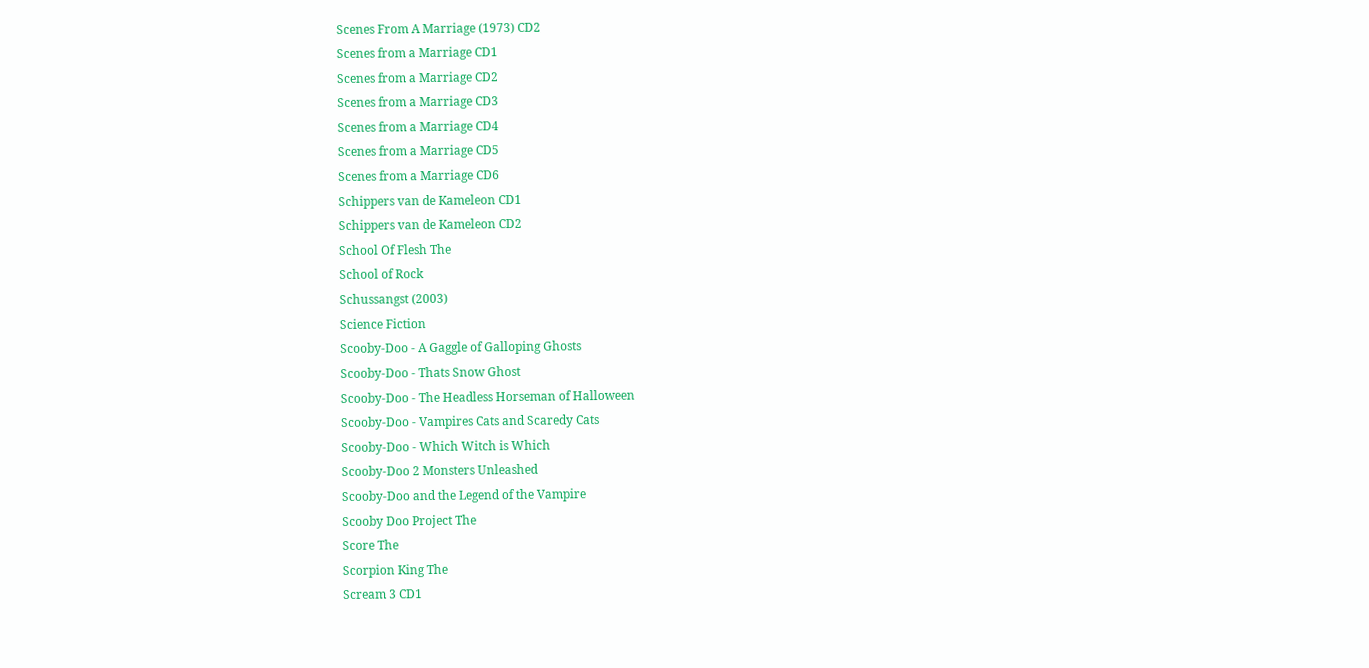Scenes From A Marriage (1973) CD2
Scenes from a Marriage CD1
Scenes from a Marriage CD2
Scenes from a Marriage CD3
Scenes from a Marriage CD4
Scenes from a Marriage CD5
Scenes from a Marriage CD6
Schippers van de Kameleon CD1
Schippers van de Kameleon CD2
School Of Flesh The
School of Rock
Schussangst (2003)
Science Fiction
Scooby-Doo - A Gaggle of Galloping Ghosts
Scooby-Doo - Thats Snow Ghost
Scooby-Doo - The Headless Horseman of Halloween
Scooby-Doo - Vampires Cats and Scaredy Cats
Scooby-Doo - Which Witch is Which
Scooby-Doo 2 Monsters Unleashed
Scooby-Doo and the Legend of the Vampire
Scooby Doo Project The
Score The
Scorpion King The
Scream 3 CD1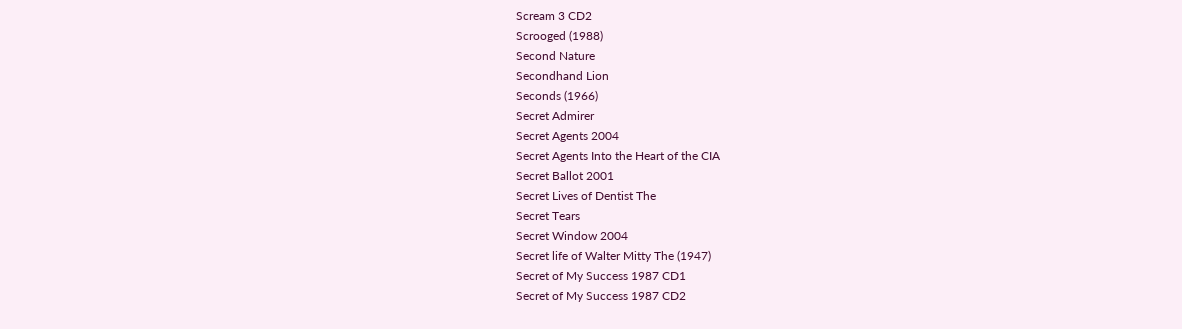Scream 3 CD2
Scrooged (1988)
Second Nature
Secondhand Lion
Seconds (1966)
Secret Admirer
Secret Agents 2004
Secret Agents Into the Heart of the CIA
Secret Ballot 2001
Secret Lives of Dentist The
Secret Tears
Secret Window 2004
Secret life of Walter Mitty The (1947)
Secret of My Success 1987 CD1
Secret of My Success 1987 CD2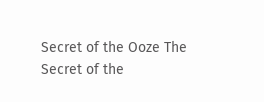Secret of the Ooze The
Secret of the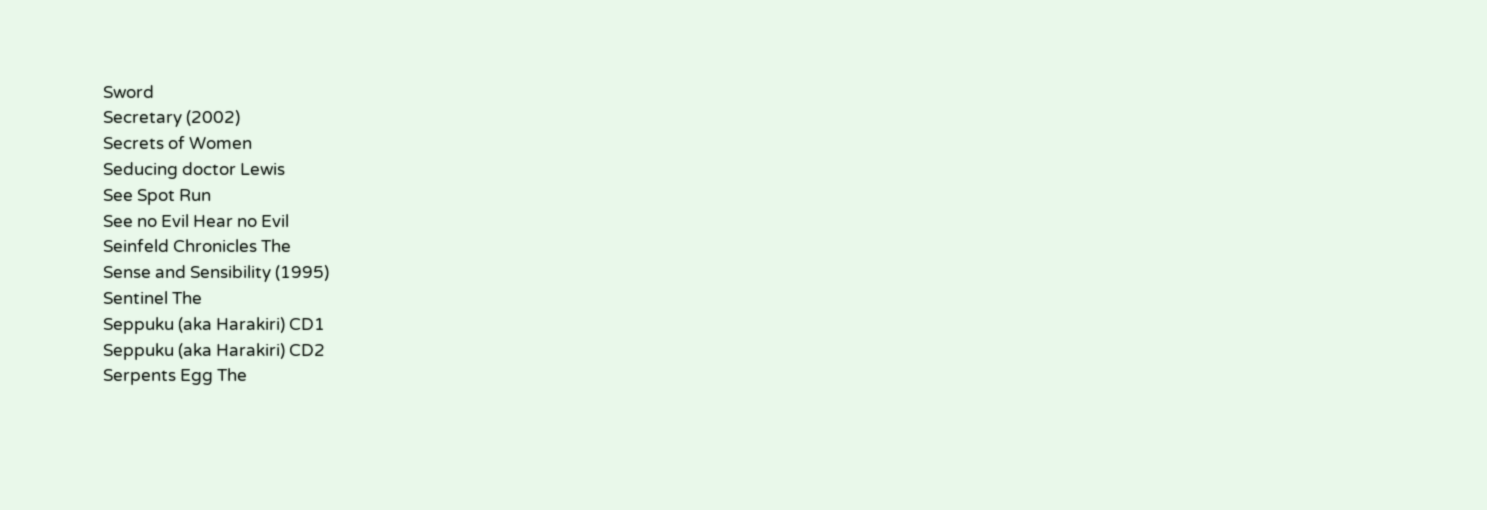Sword
Secretary (2002)
Secrets of Women
Seducing doctor Lewis
See Spot Run
See no Evil Hear no Evil
Seinfeld Chronicles The
Sense and Sensibility (1995)
Sentinel The
Seppuku (aka Harakiri) CD1
Seppuku (aka Harakiri) CD2
Serpents Egg The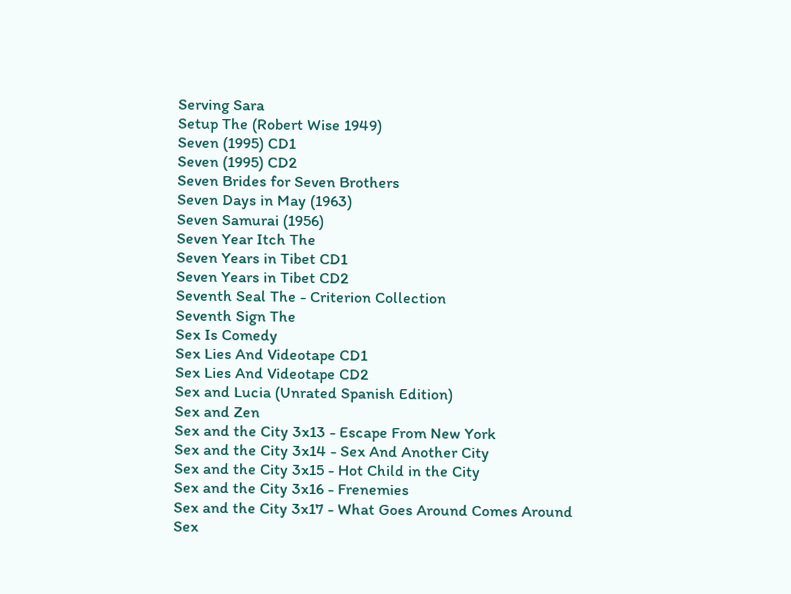Serving Sara
Setup The (Robert Wise 1949)
Seven (1995) CD1
Seven (1995) CD2
Seven Brides for Seven Brothers
Seven Days in May (1963)
Seven Samurai (1956)
Seven Year Itch The
Seven Years in Tibet CD1
Seven Years in Tibet CD2
Seventh Seal The - Criterion Collection
Seventh Sign The
Sex Is Comedy
Sex Lies And Videotape CD1
Sex Lies And Videotape CD2
Sex and Lucia (Unrated Spanish Edition)
Sex and Zen
Sex and the City 3x13 - Escape From New York
Sex and the City 3x14 - Sex And Another City
Sex and the City 3x15 - Hot Child in the City
Sex and the City 3x16 - Frenemies
Sex and the City 3x17 - What Goes Around Comes Around
Sex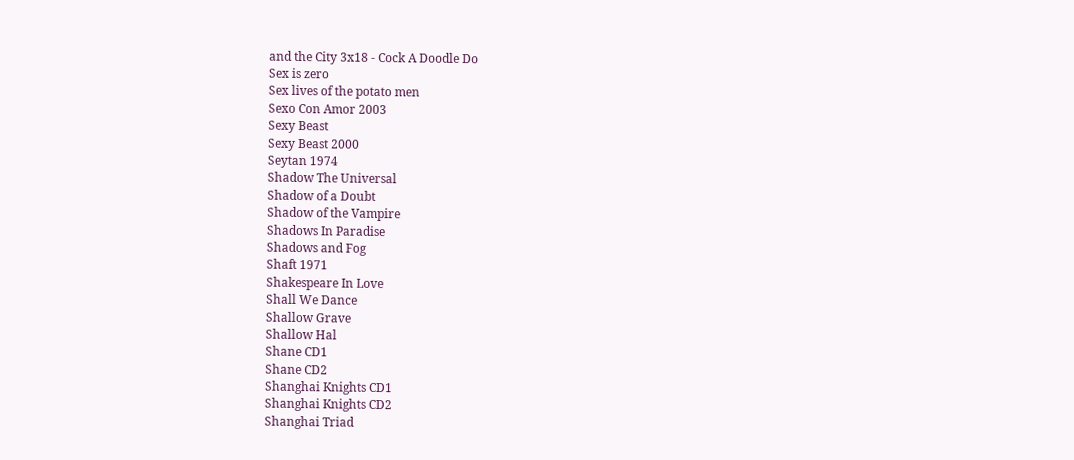and the City 3x18 - Cock A Doodle Do
Sex is zero
Sex lives of the potato men
Sexo Con Amor 2003
Sexy Beast
Sexy Beast 2000
Seytan 1974
Shadow The Universal
Shadow of a Doubt
Shadow of the Vampire
Shadows In Paradise
Shadows and Fog
Shaft 1971
Shakespeare In Love
Shall We Dance
Shallow Grave
Shallow Hal
Shane CD1
Shane CD2
Shanghai Knights CD1
Shanghai Knights CD2
Shanghai Triad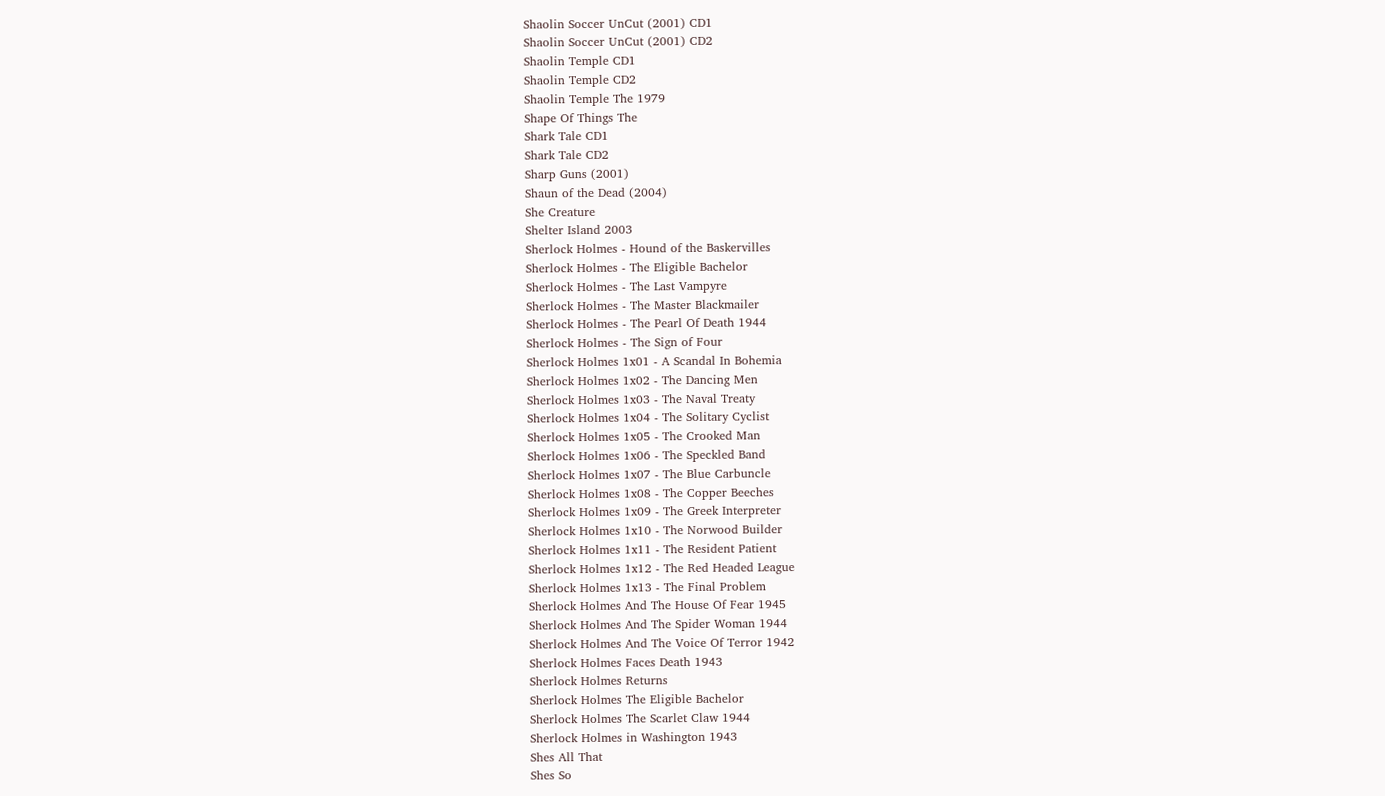Shaolin Soccer UnCut (2001) CD1
Shaolin Soccer UnCut (2001) CD2
Shaolin Temple CD1
Shaolin Temple CD2
Shaolin Temple The 1979
Shape Of Things The
Shark Tale CD1
Shark Tale CD2
Sharp Guns (2001)
Shaun of the Dead (2004)
She Creature
Shelter Island 2003
Sherlock Holmes - Hound of the Baskervilles
Sherlock Holmes - The Eligible Bachelor
Sherlock Holmes - The Last Vampyre
Sherlock Holmes - The Master Blackmailer
Sherlock Holmes - The Pearl Of Death 1944
Sherlock Holmes - The Sign of Four
Sherlock Holmes 1x01 - A Scandal In Bohemia
Sherlock Holmes 1x02 - The Dancing Men
Sherlock Holmes 1x03 - The Naval Treaty
Sherlock Holmes 1x04 - The Solitary Cyclist
Sherlock Holmes 1x05 - The Crooked Man
Sherlock Holmes 1x06 - The Speckled Band
Sherlock Holmes 1x07 - The Blue Carbuncle
Sherlock Holmes 1x08 - The Copper Beeches
Sherlock Holmes 1x09 - The Greek Interpreter
Sherlock Holmes 1x10 - The Norwood Builder
Sherlock Holmes 1x11 - The Resident Patient
Sherlock Holmes 1x12 - The Red Headed League
Sherlock Holmes 1x13 - The Final Problem
Sherlock Holmes And The House Of Fear 1945
Sherlock Holmes And The Spider Woman 1944
Sherlock Holmes And The Voice Of Terror 1942
Sherlock Holmes Faces Death 1943
Sherlock Holmes Returns
Sherlock Holmes The Eligible Bachelor
Sherlock Holmes The Scarlet Claw 1944
Sherlock Holmes in Washington 1943
Shes All That
Shes So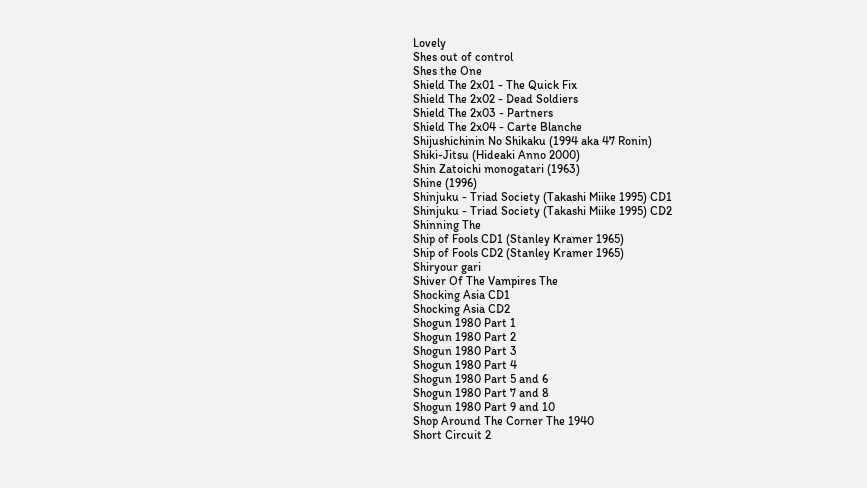Lovely
Shes out of control
Shes the One
Shield The 2x01 - The Quick Fix
Shield The 2x02 - Dead Soldiers
Shield The 2x03 - Partners
Shield The 2x04 - Carte Blanche
Shijushichinin No Shikaku (1994 aka 47 Ronin)
Shiki-Jitsu (Hideaki Anno 2000)
Shin Zatoichi monogatari (1963)
Shine (1996)
Shinjuku - Triad Society (Takashi Miike 1995) CD1
Shinjuku - Triad Society (Takashi Miike 1995) CD2
Shinning The
Ship of Fools CD1 (Stanley Kramer 1965)
Ship of Fools CD2 (Stanley Kramer 1965)
Shiryour gari
Shiver Of The Vampires The
Shocking Asia CD1
Shocking Asia CD2
Shogun 1980 Part 1
Shogun 1980 Part 2
Shogun 1980 Part 3
Shogun 1980 Part 4
Shogun 1980 Part 5 and 6
Shogun 1980 Part 7 and 8
Shogun 1980 Part 9 and 10
Shop Around The Corner The 1940
Short Circuit 2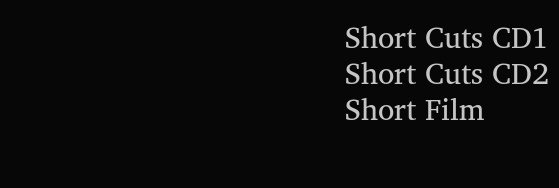Short Cuts CD1
Short Cuts CD2
Short Film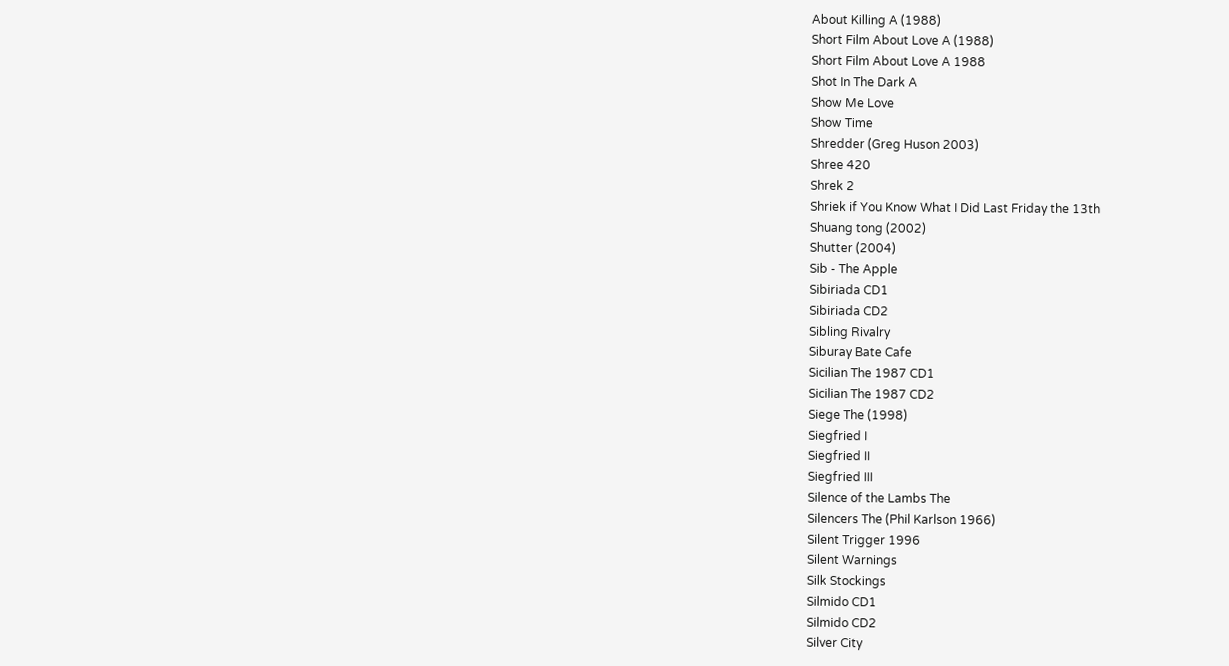About Killing A (1988)
Short Film About Love A (1988)
Short Film About Love A 1988
Shot In The Dark A
Show Me Love
Show Time
Shredder (Greg Huson 2003)
Shree 420
Shrek 2
Shriek if You Know What I Did Last Friday the 13th
Shuang tong (2002)
Shutter (2004)
Sib - The Apple
Sibiriada CD1
Sibiriada CD2
Sibling Rivalry
Siburay Bate Cafe
Sicilian The 1987 CD1
Sicilian The 1987 CD2
Siege The (1998)
Siegfried I
Siegfried II
Siegfried III
Silence of the Lambs The
Silencers The (Phil Karlson 1966)
Silent Trigger 1996
Silent Warnings
Silk Stockings
Silmido CD1
Silmido CD2
Silver City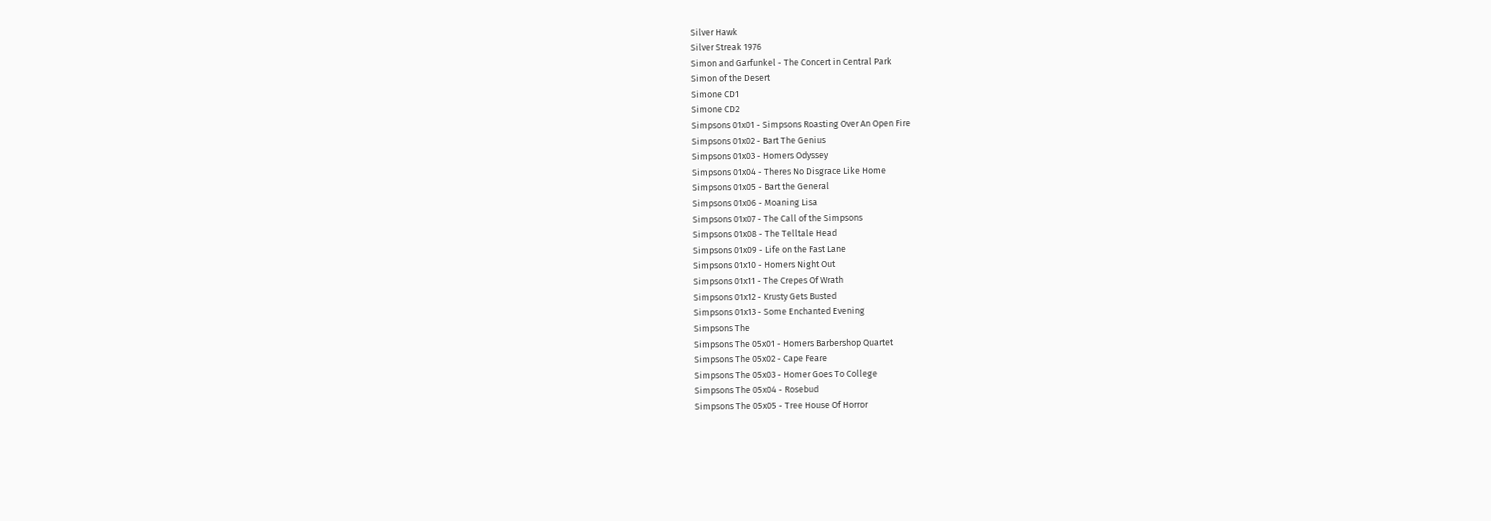Silver Hawk
Silver Streak 1976
Simon and Garfunkel - The Concert in Central Park
Simon of the Desert
Simone CD1
Simone CD2
Simpsons 01x01 - Simpsons Roasting Over An Open Fire
Simpsons 01x02 - Bart The Genius
Simpsons 01x03 - Homers Odyssey
Simpsons 01x04 - Theres No Disgrace Like Home
Simpsons 01x05 - Bart the General
Simpsons 01x06 - Moaning Lisa
Simpsons 01x07 - The Call of the Simpsons
Simpsons 01x08 - The Telltale Head
Simpsons 01x09 - Life on the Fast Lane
Simpsons 01x10 - Homers Night Out
Simpsons 01x11 - The Crepes Of Wrath
Simpsons 01x12 - Krusty Gets Busted
Simpsons 01x13 - Some Enchanted Evening
Simpsons The
Simpsons The 05x01 - Homers Barbershop Quartet
Simpsons The 05x02 - Cape Feare
Simpsons The 05x03 - Homer Goes To College
Simpsons The 05x04 - Rosebud
Simpsons The 05x05 - Tree House Of Horror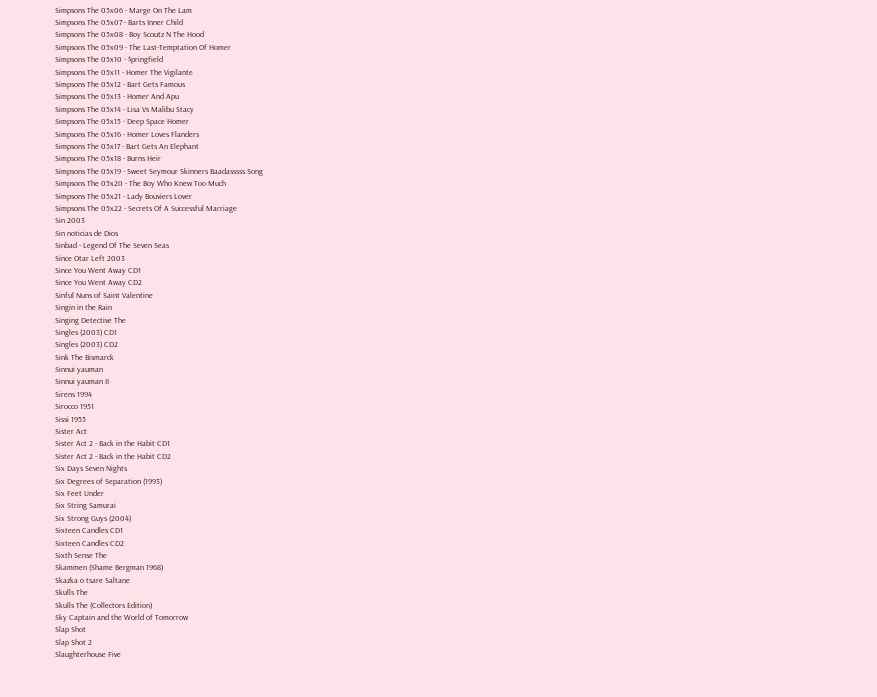Simpsons The 05x06 - Marge On The Lam
Simpsons The 05x07 - Barts Inner Child
Simpsons The 05x08 - Boy Scoutz N The Hood
Simpsons The 05x09 - The Last-Temptation Of Homer
Simpsons The 05x10 - $pringfield
Simpsons The 05x11 - Homer The Vigilante
Simpsons The 05x12 - Bart Gets Famous
Simpsons The 05x13 - Homer And Apu
Simpsons The 05x14 - Lisa Vs Malibu Stacy
Simpsons The 05x15 - Deep Space Homer
Simpsons The 05x16 - Homer Loves Flanders
Simpsons The 05x17 - Bart Gets An Elephant
Simpsons The 05x18 - Burns Heir
Simpsons The 05x19 - Sweet Seymour Skinners Baadasssss Song
Simpsons The 05x20 - The Boy Who Knew Too Much
Simpsons The 05x21 - Lady Bouviers Lover
Simpsons The 05x22 - Secrets Of A Successful Marriage
Sin 2003
Sin noticias de Dios
Sinbad - Legend Of The Seven Seas
Since Otar Left 2003
Since You Went Away CD1
Since You Went Away CD2
Sinful Nuns of Saint Valentine
Singin in the Rain
Singing Detective The
Singles (2003) CD1
Singles (2003) CD2
Sink The Bismarck
Sinnui yauman
Sinnui yauman II
Sirens 1994
Sirocco 1951
Sissi 1955
Sister Act
Sister Act 2 - Back in the Habit CD1
Sister Act 2 - Back in the Habit CD2
Six Days Seven Nights
Six Degrees of Separation (1993)
Six Feet Under
Six String Samurai
Six Strong Guys (2004)
Sixteen Candles CD1
Sixteen Candles CD2
Sixth Sense The
Skammen (Shame Bergman 1968)
Skazka o tsare Saltane
Skulls The
Skulls The (Collectors Edition)
Sky Captain and the World of Tomorrow
Slap Shot
Slap Shot 2
Slaughterhouse Five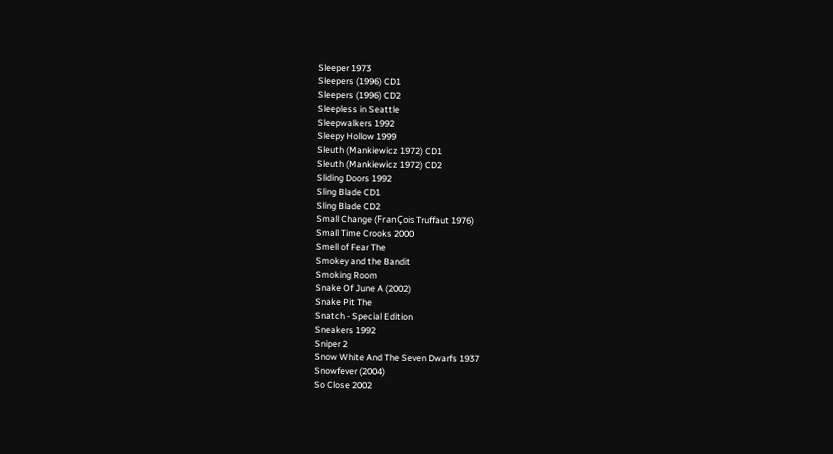Sleeper 1973
Sleepers (1996) CD1
Sleepers (1996) CD2
Sleepless in Seattle
Sleepwalkers 1992
Sleepy Hollow 1999
Sleuth (Mankiewicz 1972) CD1
Sleuth (Mankiewicz 1972) CD2
Sliding Doors 1992
Sling Blade CD1
Sling Blade CD2
Small Change (FranÇois Truffaut 1976)
Small Time Crooks 2000
Smell of Fear The
Smokey and the Bandit
Smoking Room
Snake Of June A (2002)
Snake Pit The
Snatch - Special Edition
Sneakers 1992
Sniper 2
Snow White And The Seven Dwarfs 1937
Snowfever (2004)
So Close 2002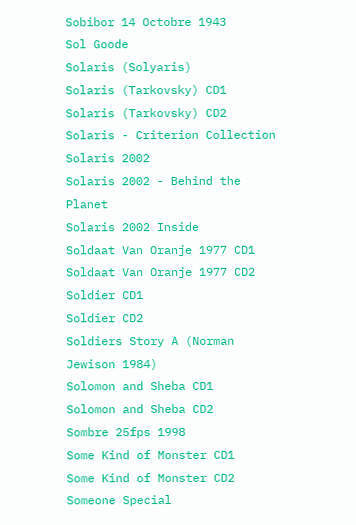Sobibor 14 Octobre 1943
Sol Goode
Solaris (Solyaris)
Solaris (Tarkovsky) CD1
Solaris (Tarkovsky) CD2
Solaris - Criterion Collection
Solaris 2002
Solaris 2002 - Behind the Planet
Solaris 2002 Inside
Soldaat Van Oranje 1977 CD1
Soldaat Van Oranje 1977 CD2
Soldier CD1
Soldier CD2
Soldiers Story A (Norman Jewison 1984)
Solomon and Sheba CD1
Solomon and Sheba CD2
Sombre 25fps 1998
Some Kind of Monster CD1
Some Kind of Monster CD2
Someone Special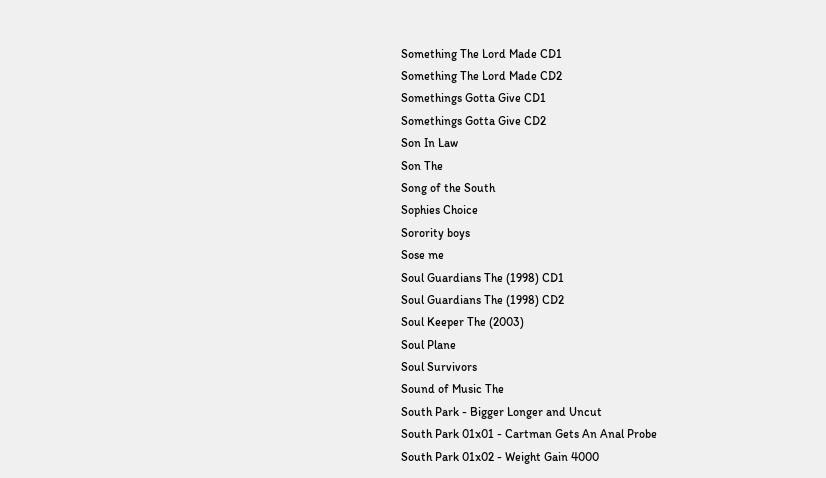Something The Lord Made CD1
Something The Lord Made CD2
Somethings Gotta Give CD1
Somethings Gotta Give CD2
Son In Law
Son The
Song of the South
Sophies Choice
Sorority boys
Sose me
Soul Guardians The (1998) CD1
Soul Guardians The (1998) CD2
Soul Keeper The (2003)
Soul Plane
Soul Survivors
Sound of Music The
South Park - Bigger Longer and Uncut
South Park 01x01 - Cartman Gets An Anal Probe
South Park 01x02 - Weight Gain 4000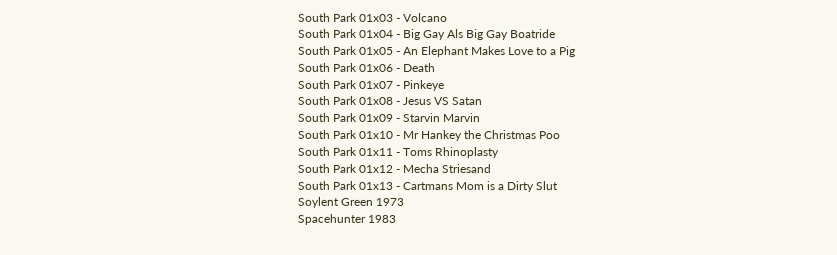South Park 01x03 - Volcano
South Park 01x04 - Big Gay Als Big Gay Boatride
South Park 01x05 - An Elephant Makes Love to a Pig
South Park 01x06 - Death
South Park 01x07 - Pinkeye
South Park 01x08 - Jesus VS Satan
South Park 01x09 - Starvin Marvin
South Park 01x10 - Mr Hankey the Christmas Poo
South Park 01x11 - Toms Rhinoplasty
South Park 01x12 - Mecha Striesand
South Park 01x13 - Cartmans Mom is a Dirty Slut
Soylent Green 1973
Spacehunter 1983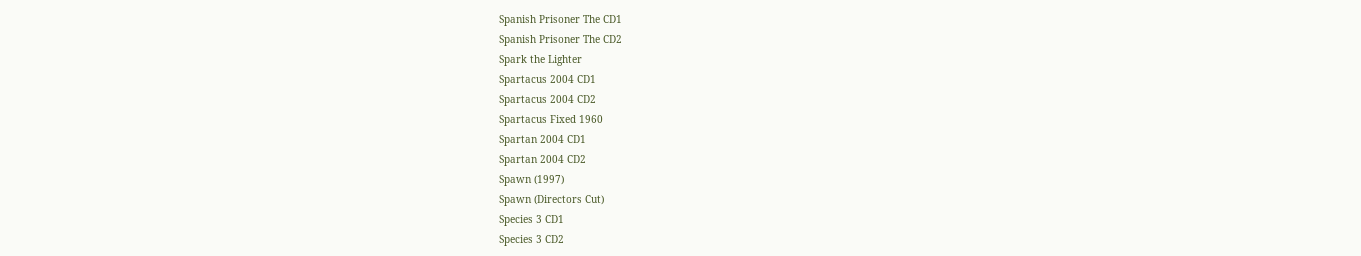Spanish Prisoner The CD1
Spanish Prisoner The CD2
Spark the Lighter
Spartacus 2004 CD1
Spartacus 2004 CD2
Spartacus Fixed 1960
Spartan 2004 CD1
Spartan 2004 CD2
Spawn (1997)
Spawn (Directors Cut)
Species 3 CD1
Species 3 CD2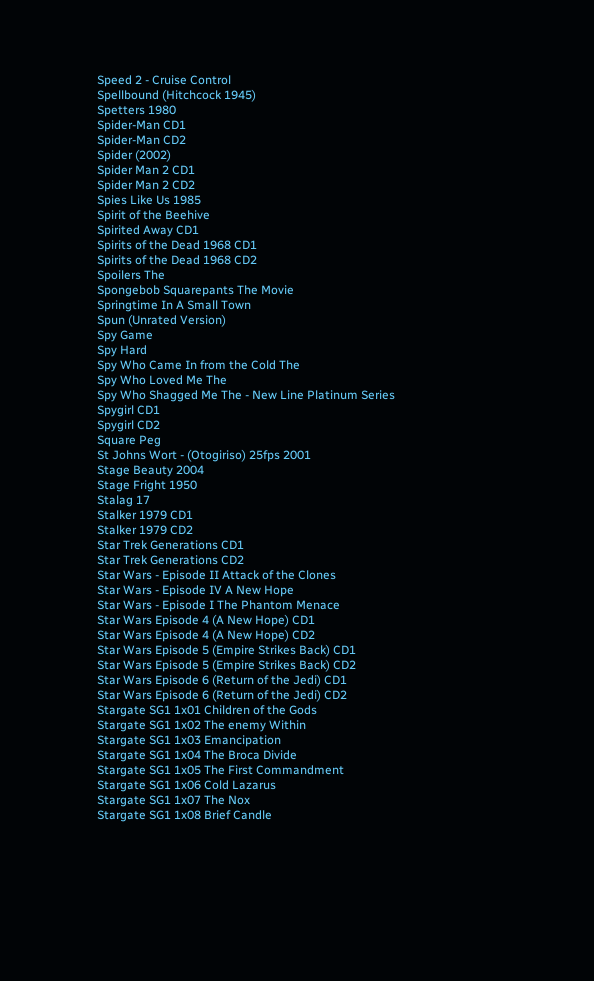Speed 2 - Cruise Control
Spellbound (Hitchcock 1945)
Spetters 1980
Spider-Man CD1
Spider-Man CD2
Spider (2002)
Spider Man 2 CD1
Spider Man 2 CD2
Spies Like Us 1985
Spirit of the Beehive
Spirited Away CD1
Spirits of the Dead 1968 CD1
Spirits of the Dead 1968 CD2
Spoilers The
Spongebob Squarepants The Movie
Springtime In A Small Town
Spun (Unrated Version)
Spy Game
Spy Hard
Spy Who Came In from the Cold The
Spy Who Loved Me The
Spy Who Shagged Me The - New Line Platinum Series
Spygirl CD1
Spygirl CD2
Square Peg
St Johns Wort - (Otogiriso) 25fps 2001
Stage Beauty 2004
Stage Fright 1950
Stalag 17
Stalker 1979 CD1
Stalker 1979 CD2
Star Trek Generations CD1
Star Trek Generations CD2
Star Wars - Episode II Attack of the Clones
Star Wars - Episode IV A New Hope
Star Wars - Episode I The Phantom Menace
Star Wars Episode 4 (A New Hope) CD1
Star Wars Episode 4 (A New Hope) CD2
Star Wars Episode 5 (Empire Strikes Back) CD1
Star Wars Episode 5 (Empire Strikes Back) CD2
Star Wars Episode 6 (Return of the Jedi) CD1
Star Wars Episode 6 (Return of the Jedi) CD2
Stargate SG1 1x01 Children of the Gods
Stargate SG1 1x02 The enemy Within
Stargate SG1 1x03 Emancipation
Stargate SG1 1x04 The Broca Divide
Stargate SG1 1x05 The First Commandment
Stargate SG1 1x06 Cold Lazarus
Stargate SG1 1x07 The Nox
Stargate SG1 1x08 Brief Candle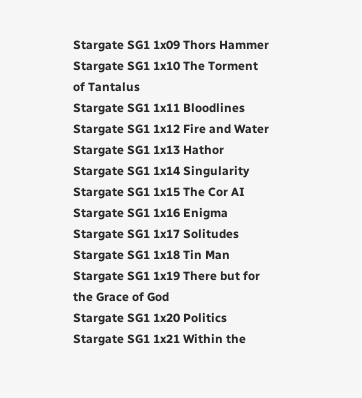Stargate SG1 1x09 Thors Hammer
Stargate SG1 1x10 The Torment of Tantalus
Stargate SG1 1x11 Bloodlines
Stargate SG1 1x12 Fire and Water
Stargate SG1 1x13 Hathor
Stargate SG1 1x14 Singularity
Stargate SG1 1x15 The Cor AI
Stargate SG1 1x16 Enigma
Stargate SG1 1x17 Solitudes
Stargate SG1 1x18 Tin Man
Stargate SG1 1x19 There but for the Grace of God
Stargate SG1 1x20 Politics
Stargate SG1 1x21 Within the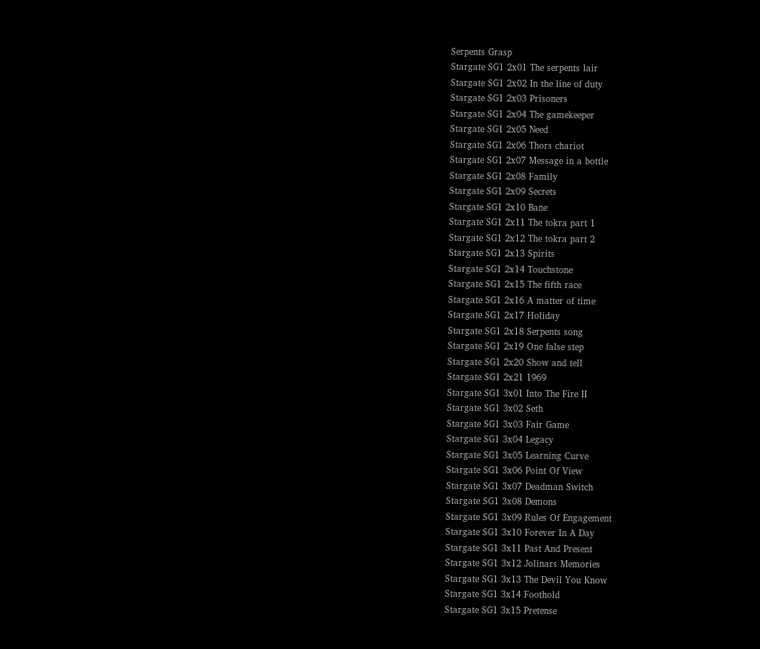Serpents Grasp
Stargate SG1 2x01 The serpents lair
Stargate SG1 2x02 In the line of duty
Stargate SG1 2x03 Prisoners
Stargate SG1 2x04 The gamekeeper
Stargate SG1 2x05 Need
Stargate SG1 2x06 Thors chariot
Stargate SG1 2x07 Message in a bottle
Stargate SG1 2x08 Family
Stargate SG1 2x09 Secrets
Stargate SG1 2x10 Bane
Stargate SG1 2x11 The tokra part 1
Stargate SG1 2x12 The tokra part 2
Stargate SG1 2x13 Spirits
Stargate SG1 2x14 Touchstone
Stargate SG1 2x15 The fifth race
Stargate SG1 2x16 A matter of time
Stargate SG1 2x17 Holiday
Stargate SG1 2x18 Serpents song
Stargate SG1 2x19 One false step
Stargate SG1 2x20 Show and tell
Stargate SG1 2x21 1969
Stargate SG1 3x01 Into The Fire II
Stargate SG1 3x02 Seth
Stargate SG1 3x03 Fair Game
Stargate SG1 3x04 Legacy
Stargate SG1 3x05 Learning Curve
Stargate SG1 3x06 Point Of View
Stargate SG1 3x07 Deadman Switch
Stargate SG1 3x08 Demons
Stargate SG1 3x09 Rules Of Engagement
Stargate SG1 3x10 Forever In A Day
Stargate SG1 3x11 Past And Present
Stargate SG1 3x12 Jolinars Memories
Stargate SG1 3x13 The Devil You Know
Stargate SG1 3x14 Foothold
Stargate SG1 3x15 Pretense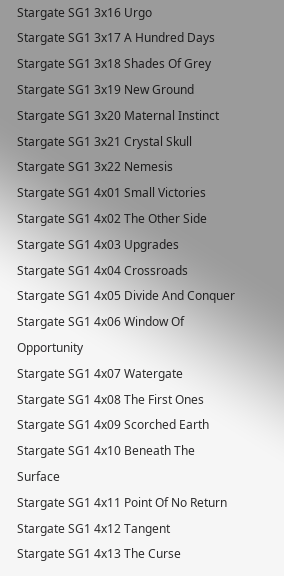Stargate SG1 3x16 Urgo
Stargate SG1 3x17 A Hundred Days
Stargate SG1 3x18 Shades Of Grey
Stargate SG1 3x19 New Ground
Stargate SG1 3x20 Maternal Instinct
Stargate SG1 3x21 Crystal Skull
Stargate SG1 3x22 Nemesis
Stargate SG1 4x01 Small Victories
Stargate SG1 4x02 The Other Side
Stargate SG1 4x03 Upgrades
Stargate SG1 4x04 Crossroads
Stargate SG1 4x05 Divide And Conquer
Stargate SG1 4x06 Window Of Opportunity
Stargate SG1 4x07 Watergate
Stargate SG1 4x08 The First Ones
Stargate SG1 4x09 Scorched Earth
Stargate SG1 4x10 Beneath The Surface
Stargate SG1 4x11 Point Of No Return
Stargate SG1 4x12 Tangent
Stargate SG1 4x13 The Curse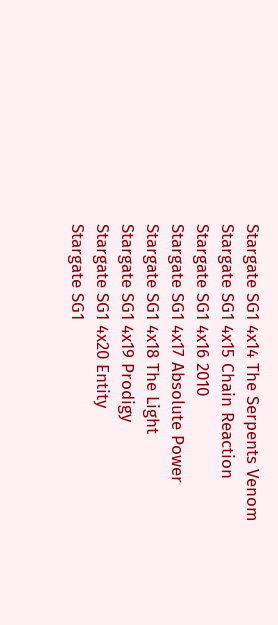Stargate SG1 4x14 The Serpents Venom
Stargate SG1 4x15 Chain Reaction
Stargate SG1 4x16 2010
Stargate SG1 4x17 Absolute Power
Stargate SG1 4x18 The Light
Stargate SG1 4x19 Prodigy
Stargate SG1 4x20 Entity
Stargate SG1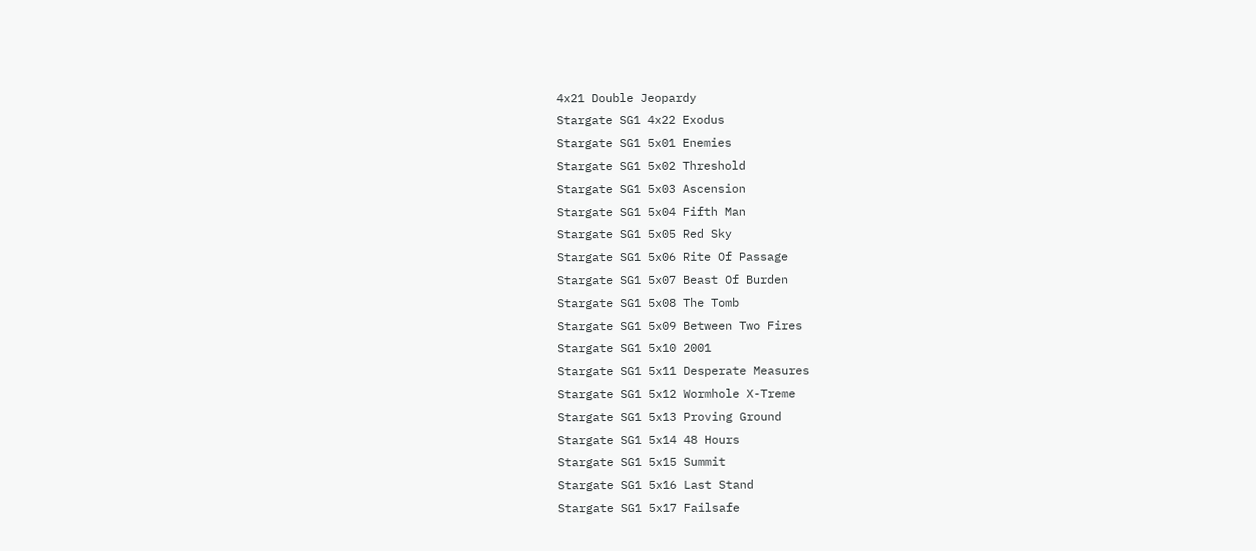4x21 Double Jeopardy
Stargate SG1 4x22 Exodus
Stargate SG1 5x01 Enemies
Stargate SG1 5x02 Threshold
Stargate SG1 5x03 Ascension
Stargate SG1 5x04 Fifth Man
Stargate SG1 5x05 Red Sky
Stargate SG1 5x06 Rite Of Passage
Stargate SG1 5x07 Beast Of Burden
Stargate SG1 5x08 The Tomb
Stargate SG1 5x09 Between Two Fires
Stargate SG1 5x10 2001
Stargate SG1 5x11 Desperate Measures
Stargate SG1 5x12 Wormhole X-Treme
Stargate SG1 5x13 Proving Ground
Stargate SG1 5x14 48 Hours
Stargate SG1 5x15 Summit
Stargate SG1 5x16 Last Stand
Stargate SG1 5x17 Failsafe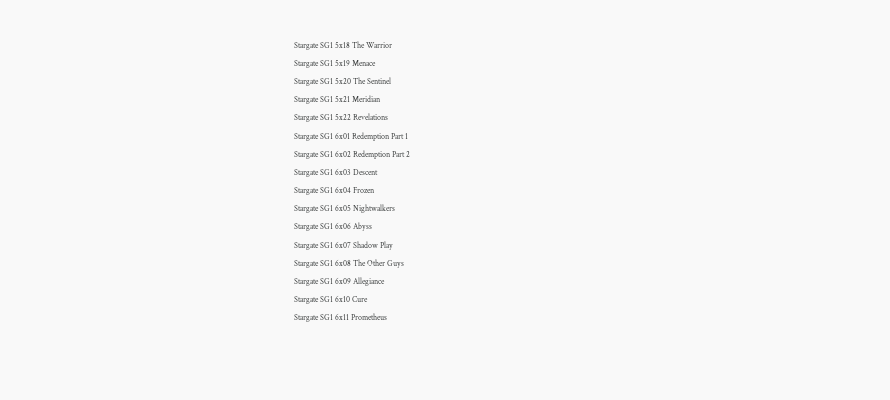Stargate SG1 5x18 The Warrior
Stargate SG1 5x19 Menace
Stargate SG1 5x20 The Sentinel
Stargate SG1 5x21 Meridian
Stargate SG1 5x22 Revelations
Stargate SG1 6x01 Redemption Part 1
Stargate SG1 6x02 Redemption Part 2
Stargate SG1 6x03 Descent
Stargate SG1 6x04 Frozen
Stargate SG1 6x05 Nightwalkers
Stargate SG1 6x06 Abyss
Stargate SG1 6x07 Shadow Play
Stargate SG1 6x08 The Other Guys
Stargate SG1 6x09 Allegiance
Stargate SG1 6x10 Cure
Stargate SG1 6x11 Prometheus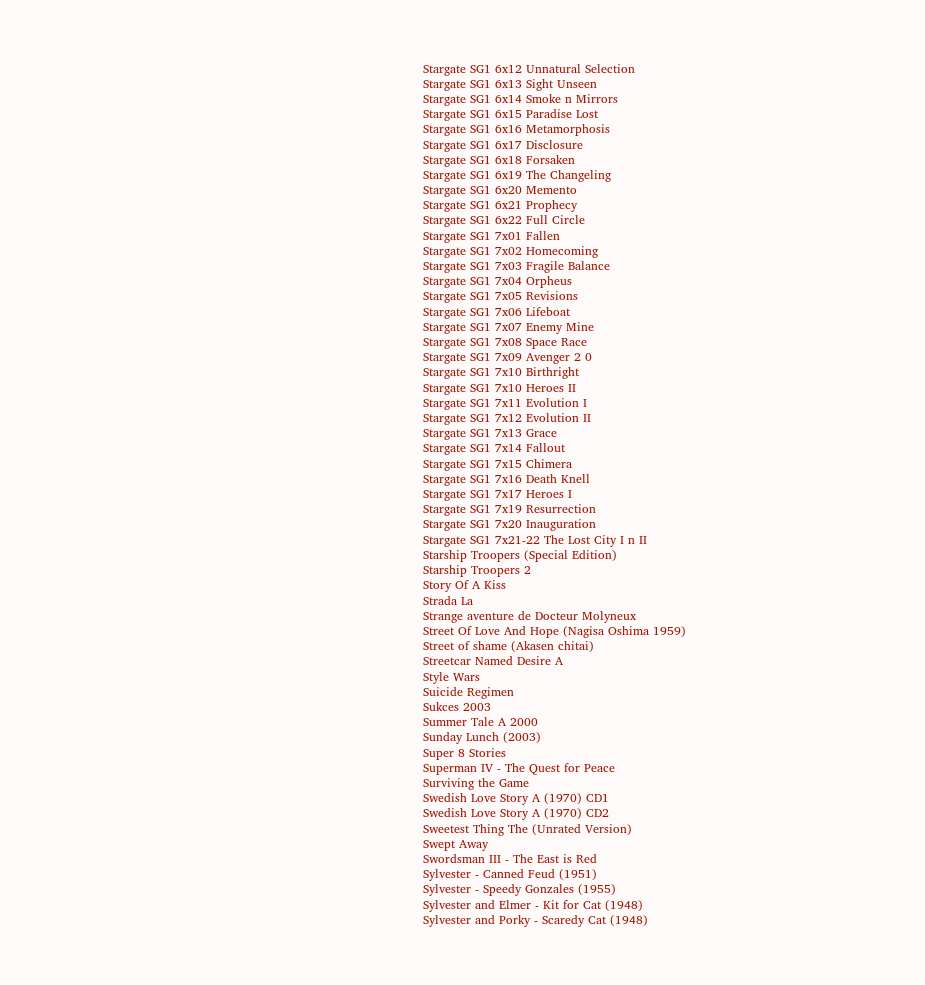Stargate SG1 6x12 Unnatural Selection
Stargate SG1 6x13 Sight Unseen
Stargate SG1 6x14 Smoke n Mirrors
Stargate SG1 6x15 Paradise Lost
Stargate SG1 6x16 Metamorphosis
Stargate SG1 6x17 Disclosure
Stargate SG1 6x18 Forsaken
Stargate SG1 6x19 The Changeling
Stargate SG1 6x20 Memento
Stargate SG1 6x21 Prophecy
Stargate SG1 6x22 Full Circle
Stargate SG1 7x01 Fallen
Stargate SG1 7x02 Homecoming
Stargate SG1 7x03 Fragile Balance
Stargate SG1 7x04 Orpheus
Stargate SG1 7x05 Revisions
Stargate SG1 7x06 Lifeboat
Stargate SG1 7x07 Enemy Mine
Stargate SG1 7x08 Space Race
Stargate SG1 7x09 Avenger 2 0
Stargate SG1 7x10 Birthright
Stargate SG1 7x10 Heroes II
Stargate SG1 7x11 Evolution I
Stargate SG1 7x12 Evolution II
Stargate SG1 7x13 Grace
Stargate SG1 7x14 Fallout
Stargate SG1 7x15 Chimera
Stargate SG1 7x16 Death Knell
Stargate SG1 7x17 Heroes I
Stargate SG1 7x19 Resurrection
Stargate SG1 7x20 Inauguration
Stargate SG1 7x21-22 The Lost City I n II
Starship Troopers (Special Edition)
Starship Troopers 2
Story Of A Kiss
Strada La
Strange aventure de Docteur Molyneux
Street Of Love And Hope (Nagisa Oshima 1959)
Street of shame (Akasen chitai)
Streetcar Named Desire A
Style Wars
Suicide Regimen
Sukces 2003
Summer Tale A 2000
Sunday Lunch (2003)
Super 8 Stories
Superman IV - The Quest for Peace
Surviving the Game
Swedish Love Story A (1970) CD1
Swedish Love Story A (1970) CD2
Sweetest Thing The (Unrated Version)
Swept Away
Swordsman III - The East is Red
Sylvester - Canned Feud (1951)
Sylvester - Speedy Gonzales (1955)
Sylvester and Elmer - Kit for Cat (1948)
Sylvester and Porky - Scaredy Cat (1948)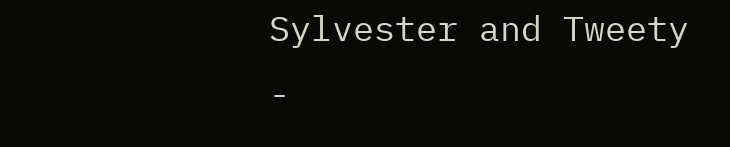Sylvester and Tweety -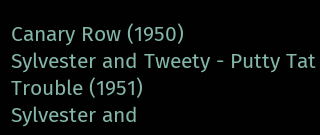Canary Row (1950)
Sylvester and Tweety - Putty Tat Trouble (1951)
Sylvester and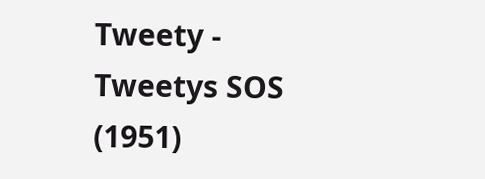Tweety - Tweetys SOS (1951)